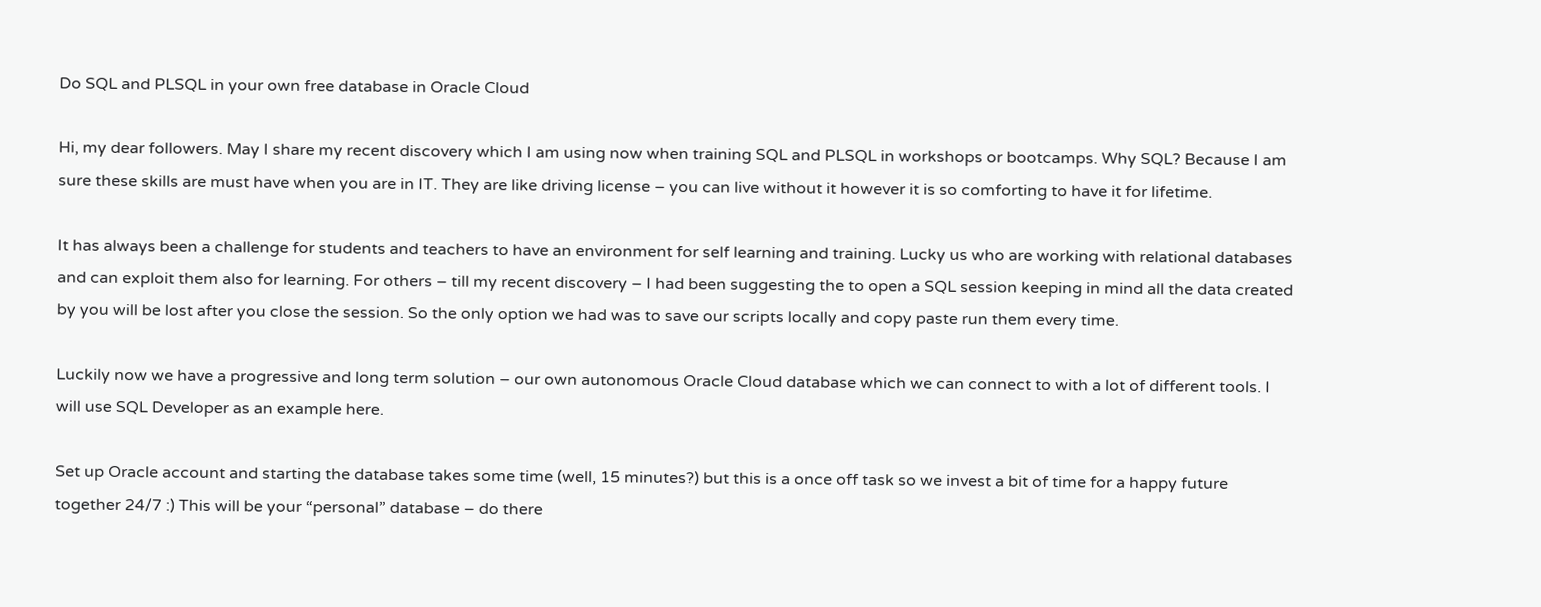Do SQL and PLSQL in your own free database in Oracle Cloud

Hi, my dear followers. May I share my recent discovery which I am using now when training SQL and PLSQL in workshops or bootcamps. Why SQL? Because I am sure these skills are must have when you are in IT. They are like driving license – you can live without it however it is so comforting to have it for lifetime.

It has always been a challenge for students and teachers to have an environment for self learning and training. Lucky us who are working with relational databases and can exploit them also for learning. For others – till my recent discovery – I had been suggesting the to open a SQL session keeping in mind all the data created by you will be lost after you close the session. So the only option we had was to save our scripts locally and copy paste run them every time.

Luckily now we have a progressive and long term solution – our own autonomous Oracle Cloud database which we can connect to with a lot of different tools. I will use SQL Developer as an example here.

Set up Oracle account and starting the database takes some time (well, 15 minutes?) but this is a once off task so we invest a bit of time for a happy future together 24/7 :) This will be your “personal” database – do there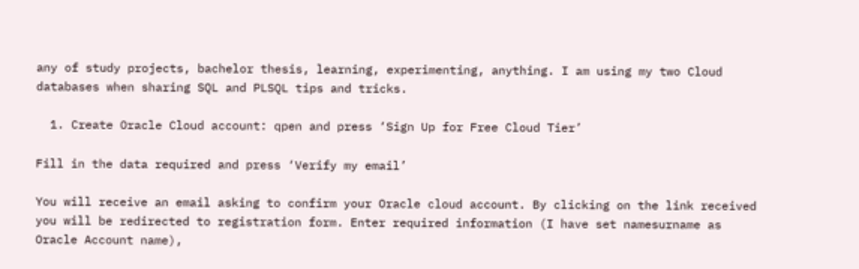any of study projects, bachelor thesis, learning, experimenting, anything. I am using my two Cloud databases when sharing SQL and PLSQL tips and tricks.

  1. Create Oracle Cloud account: qpen and press ‘Sign Up for Free Cloud Tier’

Fill in the data required and press ‘Verify my email’

You will receive an email asking to confirm your Oracle cloud account. By clicking on the link received you will be redirected to registration form. Enter required information (I have set namesurname as Oracle Account name),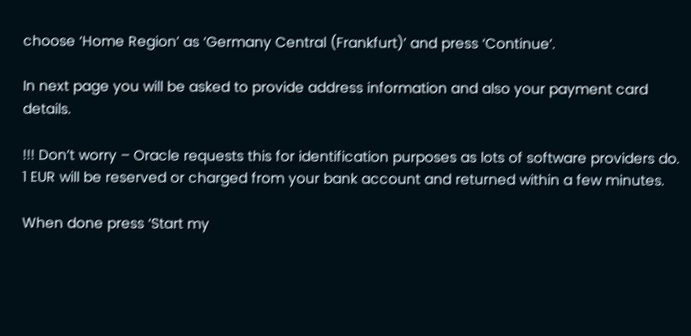choose ‘Home Region’ as ‘Germany Central (Frankfurt)’ and press ‘Continue’.

In next page you will be asked to provide address information and also your payment card details.

!!! Don’t worry – Oracle requests this for identification purposes as lots of software providers do. 1 EUR will be reserved or charged from your bank account and returned within a few minutes.

When done press ‘Start my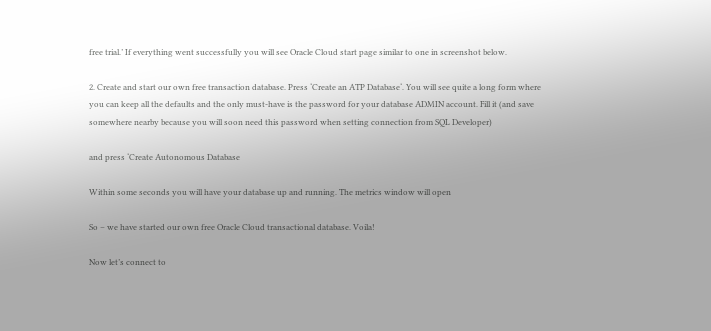free trial.’ If everything went successfully you will see Oracle Cloud start page similar to one in screenshot below.

2. Create and start our own free transaction database. Press ‘Create an ATP Database‘. You will see quite a long form where you can keep all the defaults and the only must-have is the password for your database ADMIN account. Fill it (and save somewhere nearby because you will soon need this password when setting connection from SQL Developer)

and press ‘Create Autonomous Database

Within some seconds you will have your database up and running. The metrics window will open

So – we have started our own free Oracle Cloud transactional database. Voila!

Now let’s connect to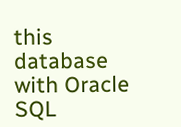this database with Oracle SQL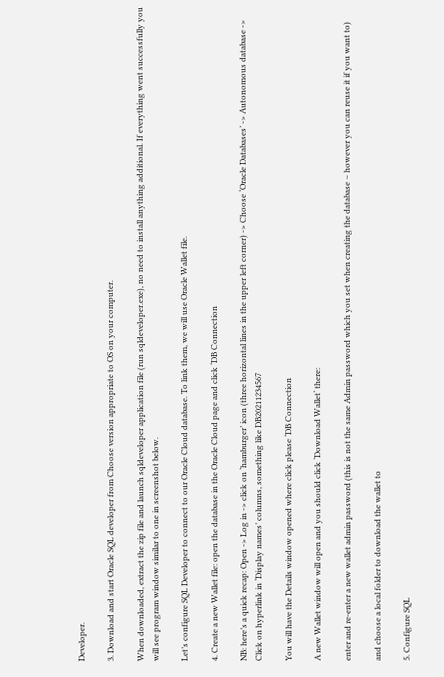Developer.

3. Download and start Oracle SQL developer from Choose version appropriate to OS on your computer.

When downloaded, extract the zip file and launch sqldeveloper application file (run sqldeveloper.exe), no need to install anything additional. If everything went successfully you will see program window similar to one in screenshot below.

Let’s configure SQL Developer to connect to our Oracle Cloud database. To link them, we will use Oracle Wallet file.

4. Create a new Wallet file: open the database in the Oracle Cloud page and click ‘DB Connection

NB: here’s a quick recap: Open -> Log in -> click on ‘hamburger’ icon (three horizontal lines in the upper left corner) -> Choose ‘Oracle Databases’ -> Autonomous database -> Click on hyperlink in ‘Display names’ columns, something like DB20211234567

You will have the Details window opened where click please ‘DB Connection

A new Wallet window will open and you should click ‘Download Wallet‘ there:

enter and re-enter a new wallet admin password (this is not the same Admin password which you set when creating the database – however you can reuse it if you want to)

and choose a local folder to download the wallet to

5. Configure SQL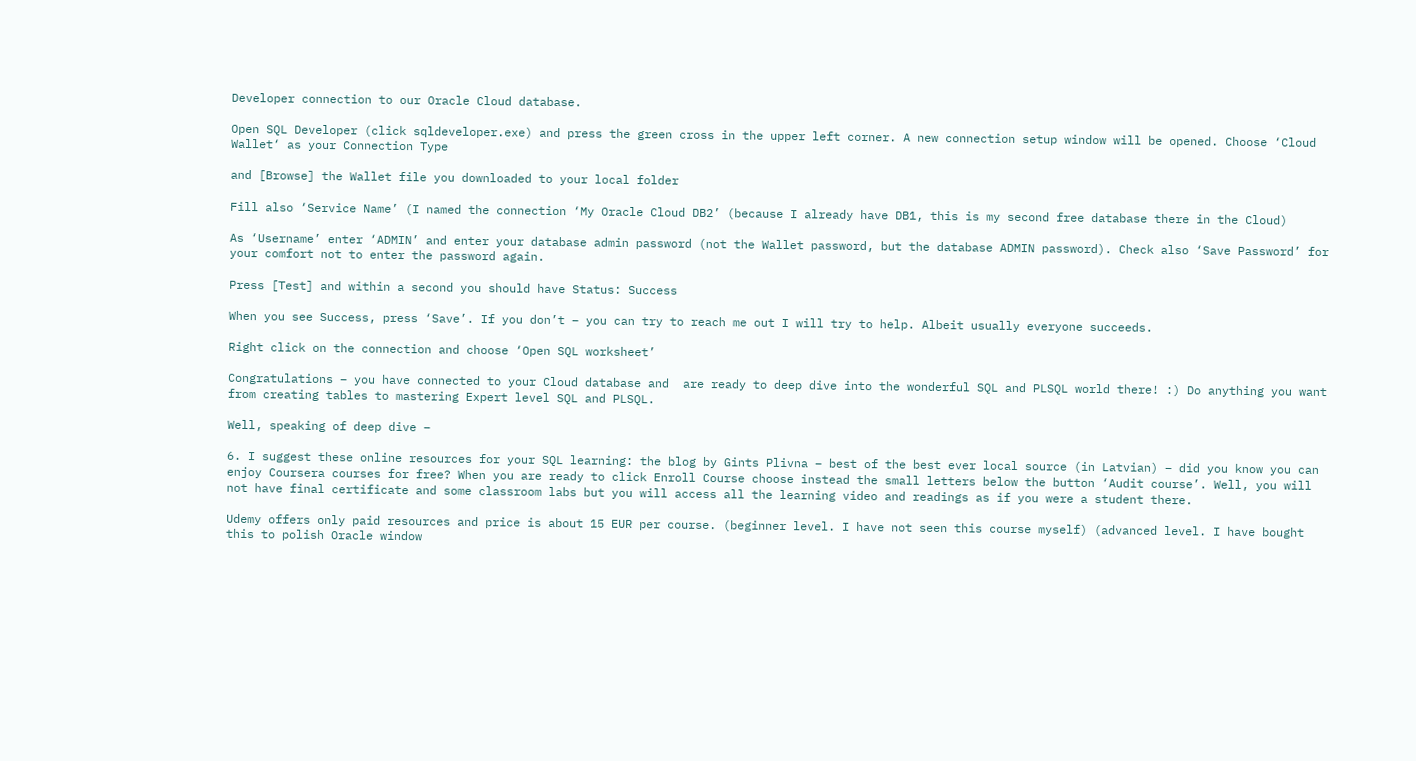Developer connection to our Oracle Cloud database.

Open SQL Developer (click sqldeveloper.exe) and press the green cross in the upper left corner. A new connection setup window will be opened. Choose ‘Cloud Wallet‘ as your Connection Type

and [Browse] the Wallet file you downloaded to your local folder

Fill also ‘Service Name’ (I named the connection ‘My Oracle Cloud DB2’ (because I already have DB1, this is my second free database there in the Cloud)

As ‘Username’ enter ‘ADMIN’ and enter your database admin password (not the Wallet password, but the database ADMIN password). Check also ‘Save Password’ for your comfort not to enter the password again.

Press [Test] and within a second you should have Status: Success

When you see Success, press ‘Save’. If you don’t – you can try to reach me out I will try to help. Albeit usually everyone succeeds.

Right click on the connection and choose ‘Open SQL worksheet’

Congratulations – you have connected to your Cloud database and  are ready to deep dive into the wonderful SQL and PLSQL world there! :) Do anything you want from creating tables to mastering Expert level SQL and PLSQL.

Well, speaking of deep dive –

6. I suggest these online resources for your SQL learning: the blog by Gints Plivna – best of the best ever local source (in Latvian) – did you know you can enjoy Coursera courses for free? When you are ready to click Enroll Course choose instead the small letters below the button ‘Audit course’. Well, you will not have final certificate and some classroom labs but you will access all the learning video and readings as if you were a student there.

Udemy offers only paid resources and price is about 15 EUR per course. (beginner level. I have not seen this course myself) (advanced level. I have bought this to polish Oracle window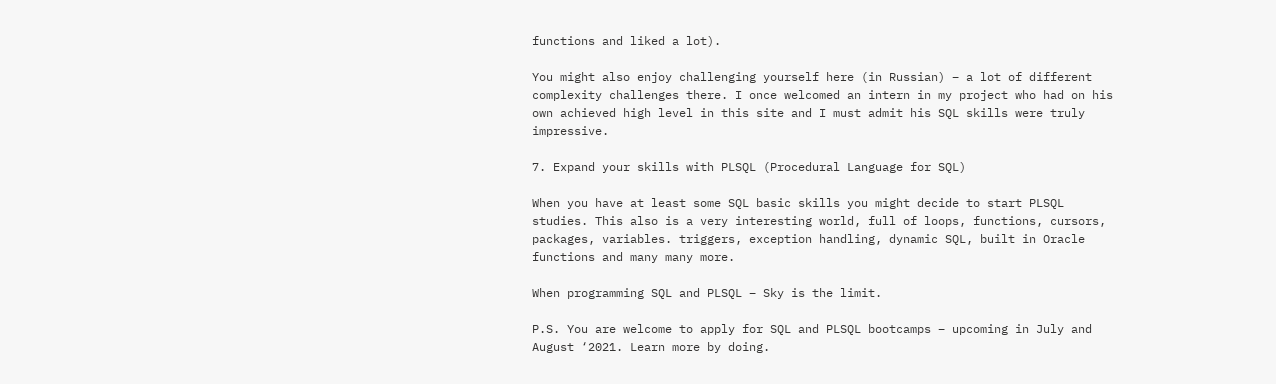functions and liked a lot).

You might also enjoy challenging yourself here (in Russian) – a lot of different complexity challenges there. I once welcomed an intern in my project who had on his own achieved high level in this site and I must admit his SQL skills were truly impressive.

7. Expand your skills with PLSQL (Procedural Language for SQL)

When you have at least some SQL basic skills you might decide to start PLSQL studies. This also is a very interesting world, full of loops, functions, cursors, packages, variables. triggers, exception handling, dynamic SQL, built in Oracle functions and many many more.

When programming SQL and PLSQL – Sky is the limit.

P.S. You are welcome to apply for SQL and PLSQL bootcamps – upcoming in July and August ‘2021. Learn more by doing.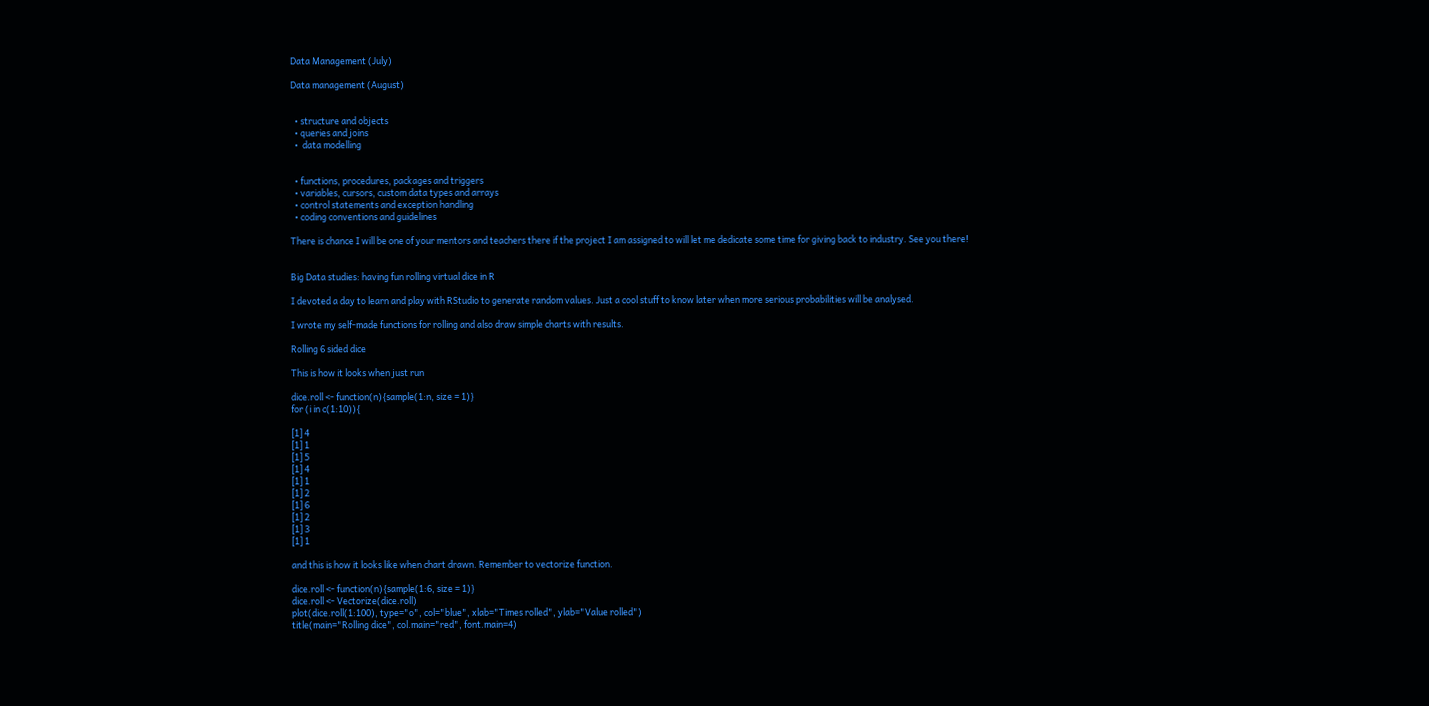Data Management (July)

Data management (August)


  • structure and objects
  • queries and joins
  •  data modelling


  • functions, procedures, packages and triggers
  • variables, cursors, custom data types and arrays
  • control statements and exception handling
  • coding conventions and guidelines

There is chance I will be one of your mentors and teachers there if the project I am assigned to will let me dedicate some time for giving back to industry. See you there!


Big Data studies: having fun rolling virtual dice in R

I devoted a day to learn and play with RStudio to generate random values. Just a cool stuff to know later when more serious probabilities will be analysed.

I wrote my self-made functions for rolling and also draw simple charts with results.

Rolling 6 sided dice

This is how it looks when just run

dice.roll <- function(n){sample(1:n, size = 1)}
for (i in c(1:10)){

[1] 4
[1] 1
[1] 5
[1] 4
[1] 1
[1] 2
[1] 6
[1] 2
[1] 3
[1] 1

and this is how it looks like when chart drawn. Remember to vectorize function.

dice.roll <- function(n){sample(1:6, size = 1)}
dice.roll <- Vectorize(dice.roll)
plot(dice.roll(1:100), type="o", col="blue", xlab="Times rolled", ylab="Value rolled")
title(main="Rolling dice", col.main="red", font.main=4)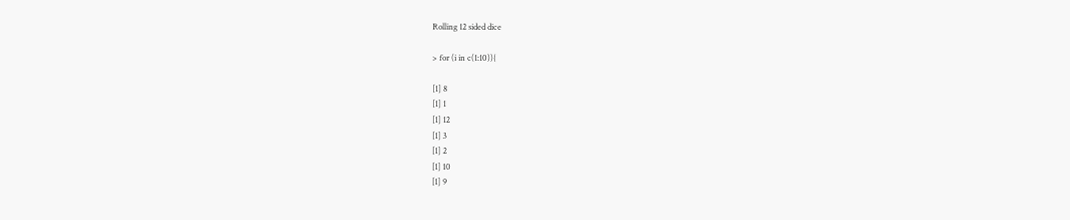Rolling 12 sided dice

> for (i in c(1:10)){

[1] 8
[1] 1
[1] 12
[1] 3
[1] 2
[1] 10
[1] 9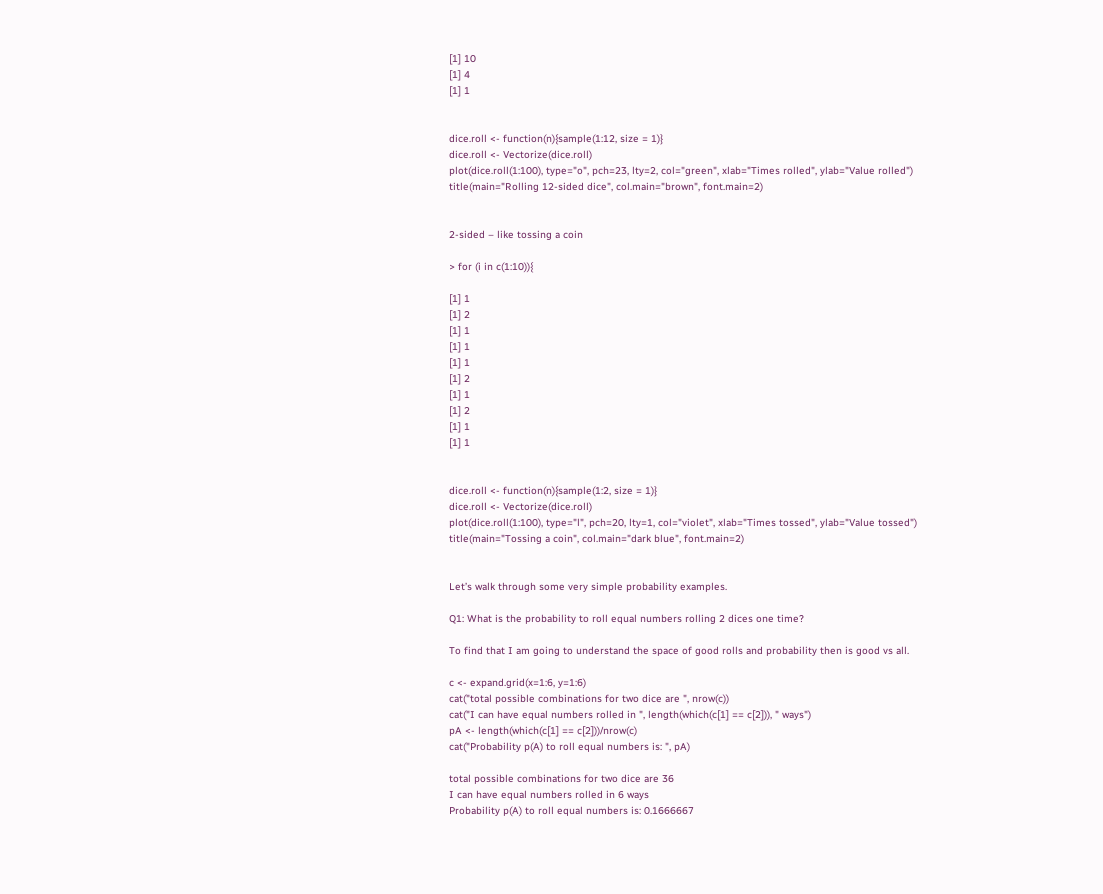[1] 10
[1] 4
[1] 1


dice.roll <- function(n){sample(1:12, size = 1)}
dice.roll <- Vectorize(dice.roll)
plot(dice.roll(1:100), type="o", pch=23, lty=2, col="green", xlab="Times rolled", ylab="Value rolled")
title(main="Rolling 12-sided dice", col.main="brown", font.main=2)


2-sided – like tossing a coin

> for (i in c(1:10)){

[1] 1
[1] 2
[1] 1
[1] 1
[1] 1
[1] 2
[1] 1
[1] 2
[1] 1
[1] 1


dice.roll <- function(n){sample(1:2, size = 1)}
dice.roll <- Vectorize(dice.roll)
plot(dice.roll(1:100), type="l", pch=20, lty=1, col="violet", xlab="Times tossed", ylab="Value tossed")
title(main="Tossing a coin", col.main="dark blue", font.main=2)


Let’s walk through some very simple probability examples.

Q1: What is the probability to roll equal numbers rolling 2 dices one time?

To find that I am going to understand the space of good rolls and probability then is good vs all.

c <- expand.grid(x=1:6, y=1:6)
cat("total possible combinations for two dice are ", nrow(c))
cat("I can have equal numbers rolled in ", length(which(c[1] == c[2])), " ways")
pA <- length(which(c[1] == c[2]))/nrow(c)
cat("Probability p(A) to roll equal numbers is: ", pA)

total possible combinations for two dice are 36
I can have equal numbers rolled in 6 ways
Probability p(A) to roll equal numbers is: 0.1666667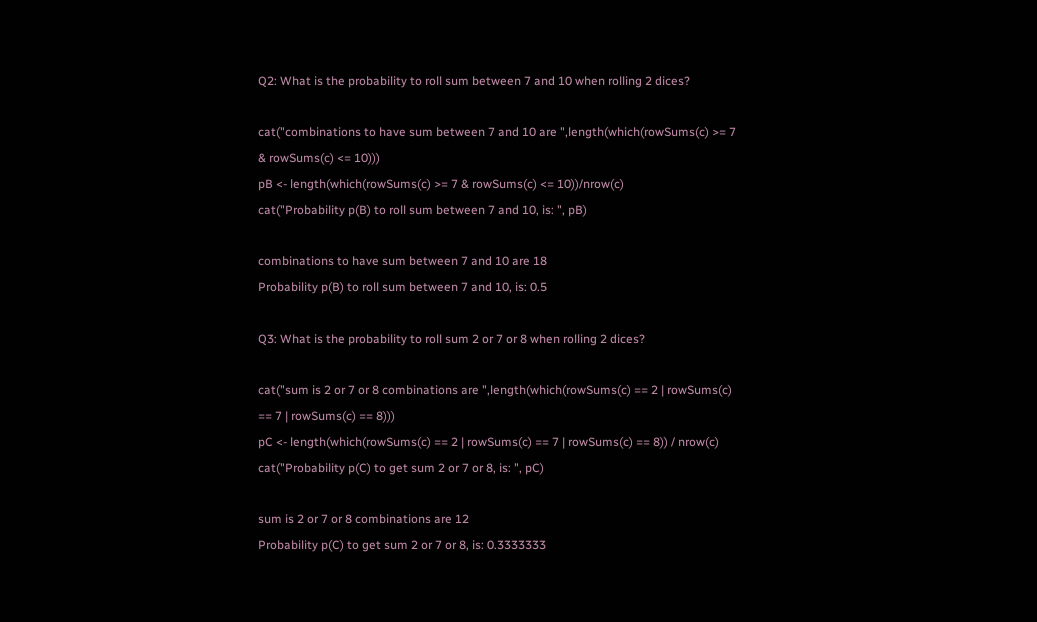Q2: What is the probability to roll sum between 7 and 10 when rolling 2 dices?

cat("combinations to have sum between 7 and 10 are ",length(which(rowSums(c) >= 7 & rowSums(c) <= 10)))
pB <- length(which(rowSums(c) >= 7 & rowSums(c) <= 10))/nrow(c)
cat("Probability p(B) to roll sum between 7 and 10, is: ", pB)

combinations to have sum between 7 and 10 are 18
Probability p(B) to roll sum between 7 and 10, is: 0.5

Q3: What is the probability to roll sum 2 or 7 or 8 when rolling 2 dices?

cat("sum is 2 or 7 or 8 combinations are ",length(which(rowSums(c) == 2 | rowSums(c) == 7 | rowSums(c) == 8)))
pC <- length(which(rowSums(c) == 2 | rowSums(c) == 7 | rowSums(c) == 8)) / nrow(c)
cat("Probability p(C) to get sum 2 or 7 or 8, is: ", pC)

sum is 2 or 7 or 8 combinations are 12
Probability p(C) to get sum 2 or 7 or 8, is: 0.3333333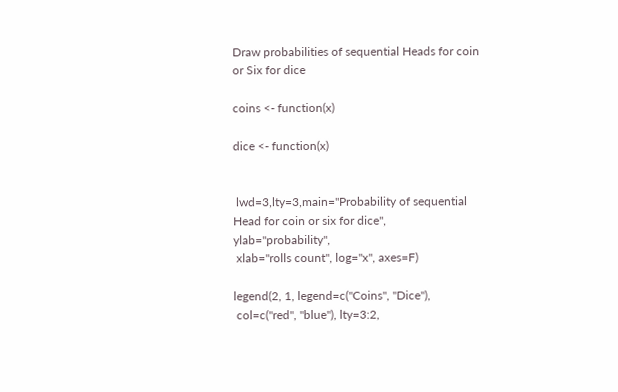Draw probabilities of sequential Heads for coin or Six for dice

coins <- function(x)

dice <- function(x)


 lwd=3,lty=3,main="Probability of sequential Head for coin or six for dice", ylab="probability",
 xlab="rolls count", log="x", axes=F)

legend(2, 1, legend=c("Coins", "Dice"),
 col=c("red", "blue"), lty=3:2,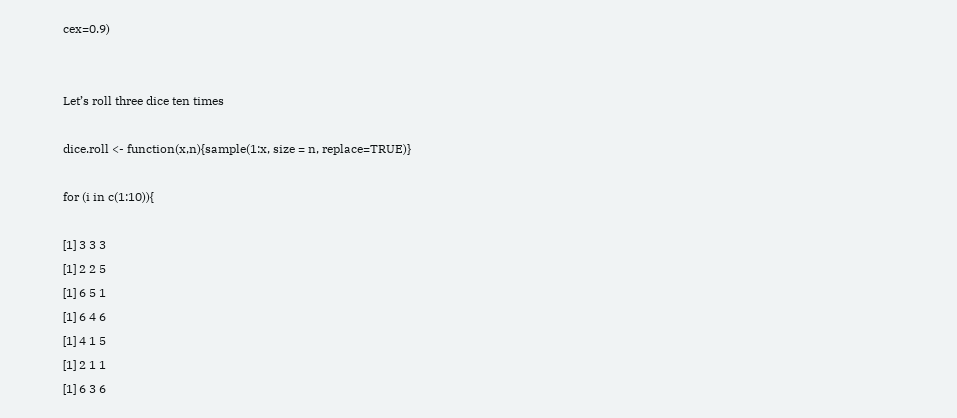cex=0.9)


Let’s roll three dice ten times

dice.roll <- function(x,n){sample(1:x, size = n, replace=TRUE)}

for (i in c(1:10)){

[1] 3 3 3
[1] 2 2 5
[1] 6 5 1
[1] 6 4 6
[1] 4 1 5
[1] 2 1 1
[1] 6 3 6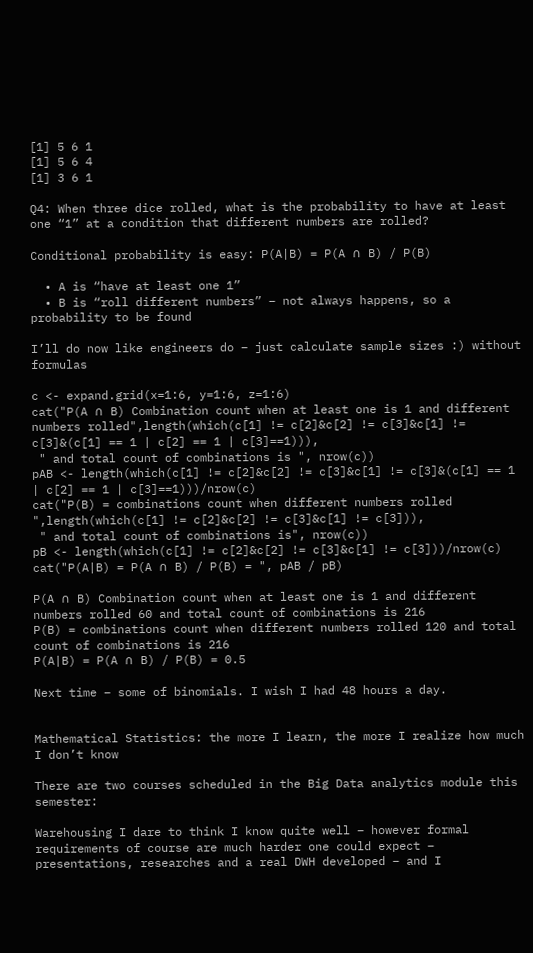[1] 5 6 1
[1] 5 6 4
[1] 3 6 1

Q4: When three dice rolled, what is the probability to have at least one “1” at a condition that different numbers are rolled?

Conditional probability is easy: P(A|B) = P(A ∩ B) / P(B)

  • A is “have at least one 1”
  • B is “roll different numbers” – not always happens, so a probability to be found

I’ll do now like engineers do – just calculate sample sizes :) without formulas

c <- expand.grid(x=1:6, y=1:6, z=1:6)
cat("P(A ∩ B) Combination count when at least one is 1 and different numbers rolled",length(which(c[1] != c[2]&c[2] != c[3]&c[1] != c[3]&(c[1] == 1 | c[2] == 1 | c[3]==1))),
 " and total count of combinations is ", nrow(c))
pAB <- length(which(c[1] != c[2]&c[2] != c[3]&c[1] != c[3]&(c[1] == 1 | c[2] == 1 | c[3]==1)))/nrow(c)
cat("P(B) = combinations count when different numbers rolled ",length(which(c[1] != c[2]&c[2] != c[3]&c[1] != c[3])),
 " and total count of combinations is", nrow(c))
pB <- length(which(c[1] != c[2]&c[2] != c[3]&c[1] != c[3]))/nrow(c)
cat("P(A|B) = P(A ∩ B) / P(B) = ", pAB / pB)

P(A ∩ B) Combination count when at least one is 1 and different numbers rolled 60 and total count of combinations is 216
P(B) = combinations count when different numbers rolled 120 and total count of combinations is 216
P(A|B) = P(A ∩ B) / P(B) = 0.5

Next time – some of binomials. I wish I had 48 hours a day.


Mathematical Statistics: the more I learn, the more I realize how much I don’t know

There are two courses scheduled in the Big Data analytics module this semester:

Warehousing I dare to think I know quite well – however formal requirements of course are much harder one could expect – presentations, researches and a real DWH developed – and I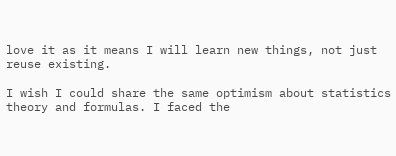love it as it means I will learn new things, not just reuse existing.

I wish I could share the same optimism about statistics theory and formulas. I faced the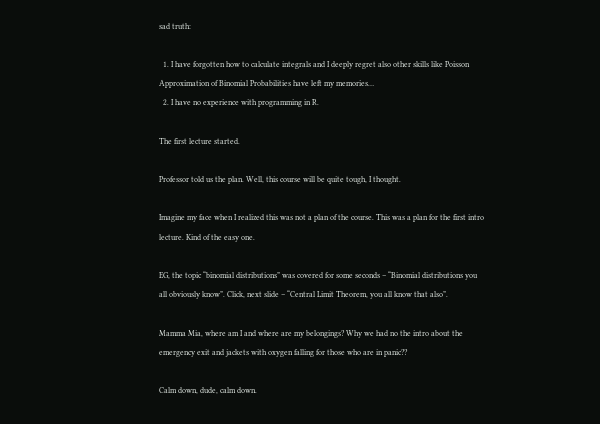sad truth:

  1. I have forgotten how to calculate integrals and I deeply regret also other skills like Poisson Approximation of Binomial Probabilities have left my memories…
  2. I have no experience with programming in R.

The first lecture started.

Professor told us the plan. Well, this course will be quite tough, I thought.

Imagine my face when I realized this was not a plan of the course. This was a plan for the first intro lecture. Kind of the easy one.

EG, the topic “binomial distributions” was covered for some seconds – “Binomial distributions you all obviously know”. Click, next slide – “Central Limit Theorem, you all know that also”.

Mamma Mia, where am I and where are my belongings? Why we had no the intro about the emergency exit and jackets with oxygen falling for those who are in panic??

Calm down, dude, calm down.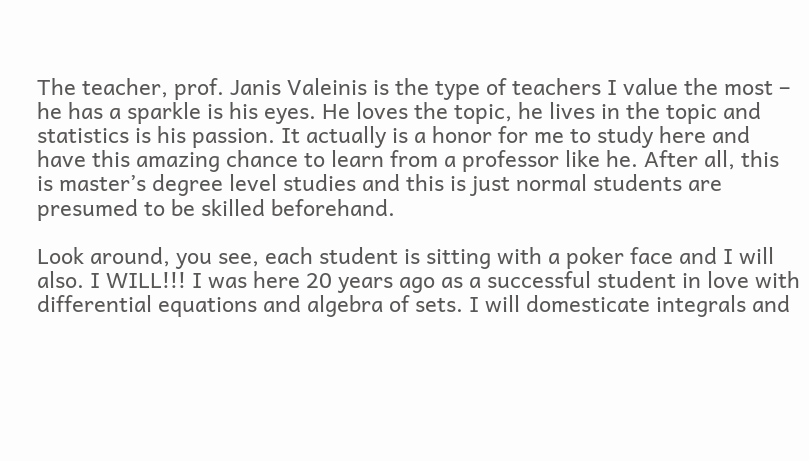The teacher, prof. Janis Valeinis is the type of teachers I value the most – he has a sparkle is his eyes. He loves the topic, he lives in the topic and statistics is his passion. It actually is a honor for me to study here and have this amazing chance to learn from a professor like he. After all, this is master’s degree level studies and this is just normal students are presumed to be skilled beforehand.

Look around, you see, each student is sitting with a poker face and I will also. I WILL!!! I was here 20 years ago as a successful student in love with differential equations and algebra of sets. I will domesticate integrals and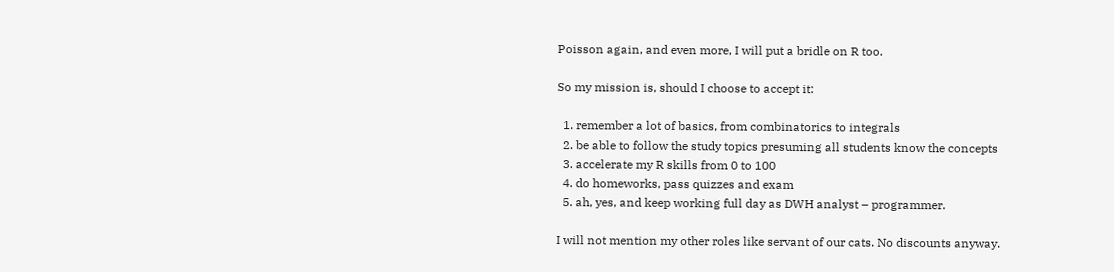Poisson again, and even more, I will put a bridle on R too.

So my mission is, should I choose to accept it:

  1. remember a lot of basics, from combinatorics to integrals
  2. be able to follow the study topics presuming all students know the concepts
  3. accelerate my R skills from 0 to 100
  4. do homeworks, pass quizzes and exam
  5. ah, yes, and keep working full day as DWH analyst – programmer.

I will not mention my other roles like servant of our cats. No discounts anyway.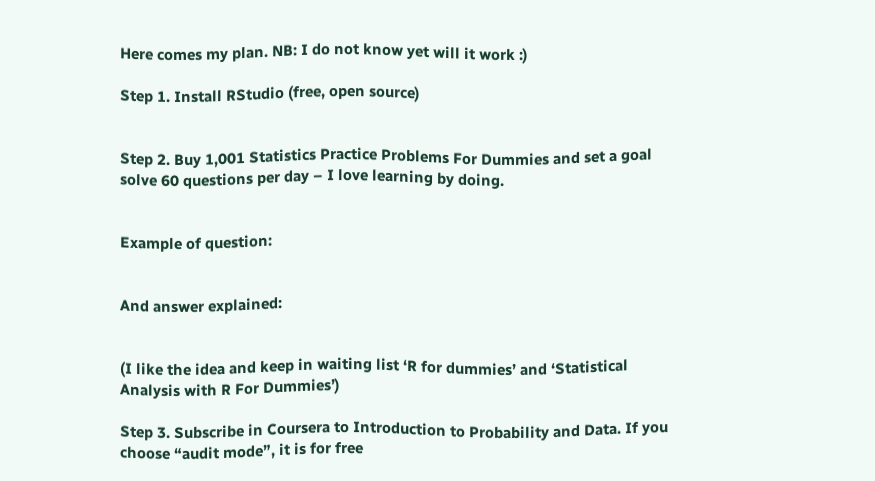Here comes my plan. NB: I do not know yet will it work :)

Step 1. Install RStudio (free, open source)


Step 2. Buy 1,001 Statistics Practice Problems For Dummies and set a goal solve 60 questions per day – I love learning by doing.


Example of question:


And answer explained:


(I like the idea and keep in waiting list ‘R for dummies’ and ‘Statistical Analysis with R For Dummies’)

Step 3. Subscribe in Coursera to Introduction to Probability and Data. If you choose “audit mode”, it is for free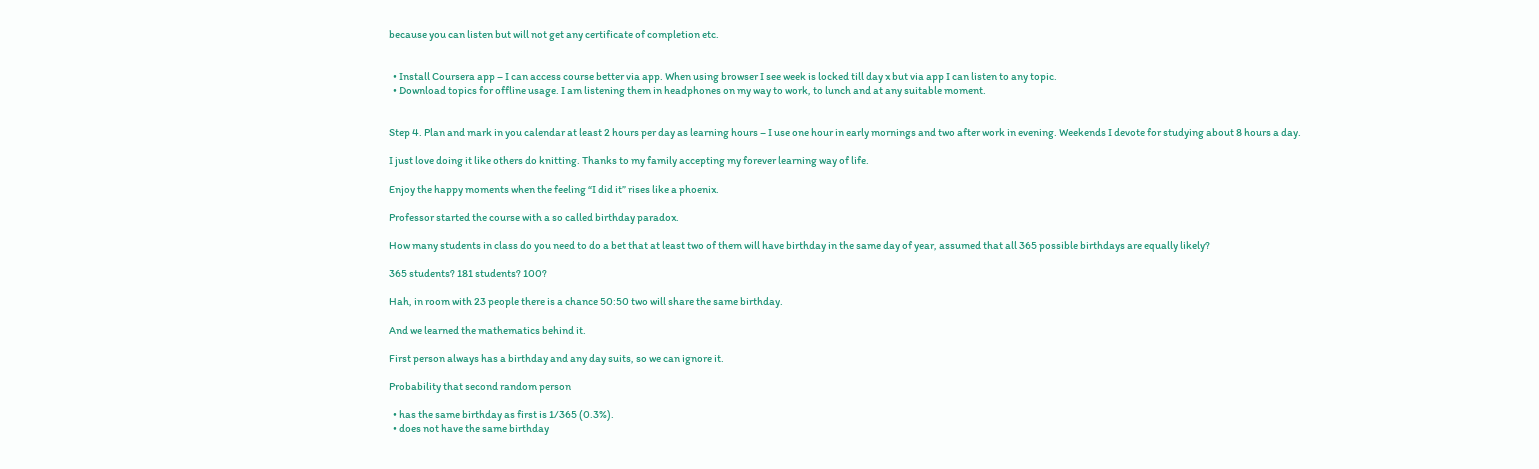because you can listen but will not get any certificate of completion etc.


  • Install Coursera app – I can access course better via app. When using browser I see week is locked till day x but via app I can listen to any topic.
  • Download topics for offline usage. I am listening them in headphones on my way to work, to lunch and at any suitable moment.


Step 4. Plan and mark in you calendar at least 2 hours per day as learning hours – I use one hour in early mornings and two after work in evening. Weekends I devote for studying about 8 hours a day.

I just love doing it like others do knitting. Thanks to my family accepting my forever learning way of life.

Enjoy the happy moments when the feeling “I did it” rises like a phoenix.

Professor started the course with a so called birthday paradox.

How many students in class do you need to do a bet that at least two of them will have birthday in the same day of year, assumed that all 365 possible birthdays are equally likely?

365 students? 181 students? 100?

Hah, in room with 23 people there is a chance 50:50 two will share the same birthday.

And we learned the mathematics behind it.

First person always has a birthday and any day suits, so we can ignore it.

Probability that second random person

  • has the same birthday as first is 1/365 (0.3%).
  • does not have the same birthday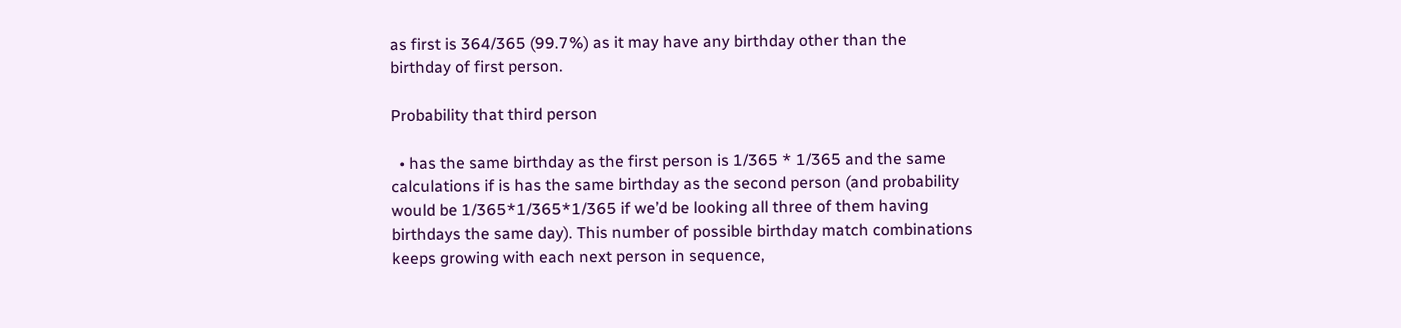as first is 364/365 (99.7%) as it may have any birthday other than the birthday of first person.

Probability that third person

  • has the same birthday as the first person is 1/365 * 1/365 and the same calculations if is has the same birthday as the second person (and probability would be 1/365*1/365*1/365 if we’d be looking all three of them having birthdays the same day). This number of possible birthday match combinations keeps growing with each next person in sequence,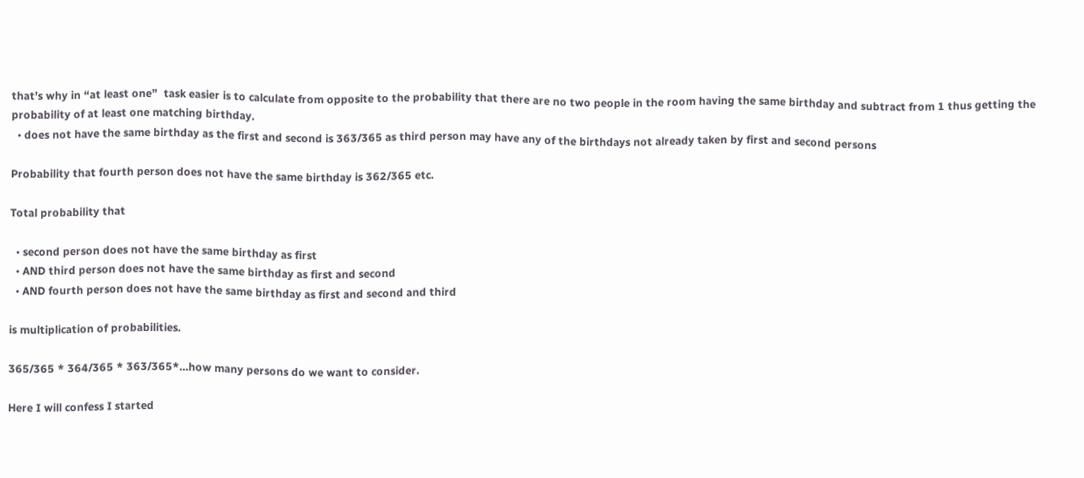that’s why in “at least one”  task easier is to calculate from opposite to the probability that there are no two people in the room having the same birthday and subtract from 1 thus getting the probability of at least one matching birthday.
  • does not have the same birthday as the first and second is 363/365 as third person may have any of the birthdays not already taken by first and second persons

Probability that fourth person does not have the same birthday is 362/365 etc.

Total probability that

  • second person does not have the same birthday as first
  • AND third person does not have the same birthday as first and second
  • AND fourth person does not have the same birthday as first and second and third

is multiplication of probabilities.

365/365 * 364/365 * 363/365*…how many persons do we want to consider.

Here I will confess I started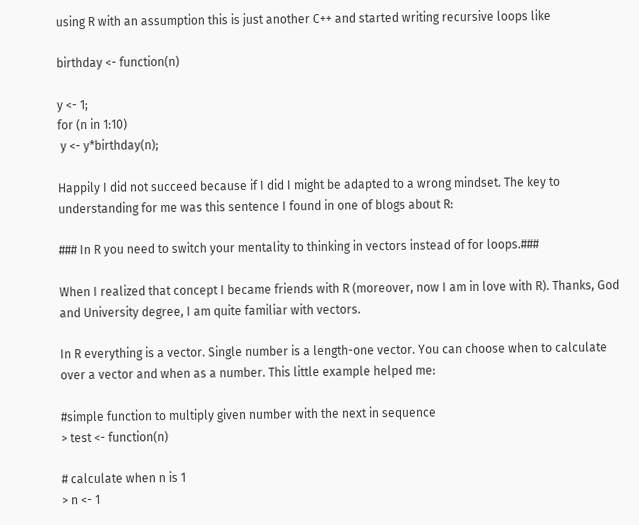using R with an assumption this is just another C++ and started writing recursive loops like

birthday <- function(n)

y <- 1;
for (n in 1:10)
 y <- y*birthday(n);

Happily I did not succeed because if I did I might be adapted to a wrong mindset. The key to understanding for me was this sentence I found in one of blogs about R:

### In R you need to switch your mentality to thinking in vectors instead of for loops.###

When I realized that concept I became friends with R (moreover, now I am in love with R). Thanks, God and University degree, I am quite familiar with vectors.

In R everything is a vector. Single number is a length-one vector. You can choose when to calculate over a vector and when as a number. This little example helped me:

#simple function to multiply given number with the next in sequence
> test <- function(n)

# calculate when n is 1
> n <- 1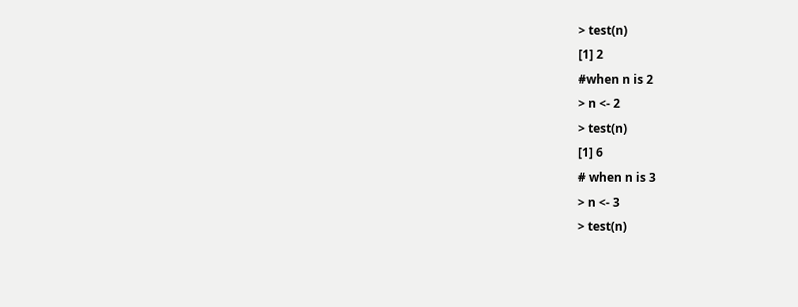> test(n)
[1] 2
#when n is 2
> n <- 2
> test(n)
[1] 6
# when n is 3
> n <- 3
> test(n)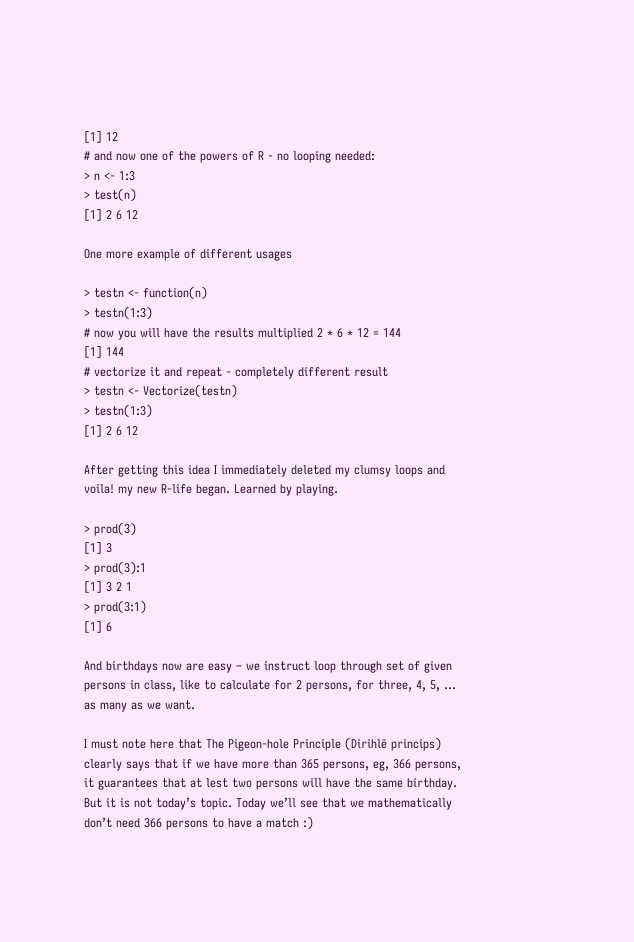[1] 12
# and now one of the powers of R - no looping needed:
> n <- 1:3
> test(n)
[1] 2 6 12

One more example of different usages

> testn <- function(n)
> testn(1:3)
# now you will have the results multiplied 2 * 6 * 12 = 144
[1] 144
# vectorize it and repeat - completely different result
> testn <- Vectorize(testn)
> testn(1:3)
[1] 2 6 12

After getting this idea I immediately deleted my clumsy loops and voila! my new R-life began. Learned by playing.

> prod(3)
[1] 3
> prod(3):1
[1] 3 2 1
> prod(3:1)
[1] 6

And birthdays now are easy – we instruct loop through set of given persons in class, like to calculate for 2 persons, for three, 4, 5, … as many as we want.

I must note here that The Pigeon-hole Principle (Dirihlē princips) clearly says that if we have more than 365 persons, eg, 366 persons, it guarantees that at lest two persons will have the same birthday. But it is not today’s topic. Today we’ll see that we mathematically don’t need 366 persons to have a match :)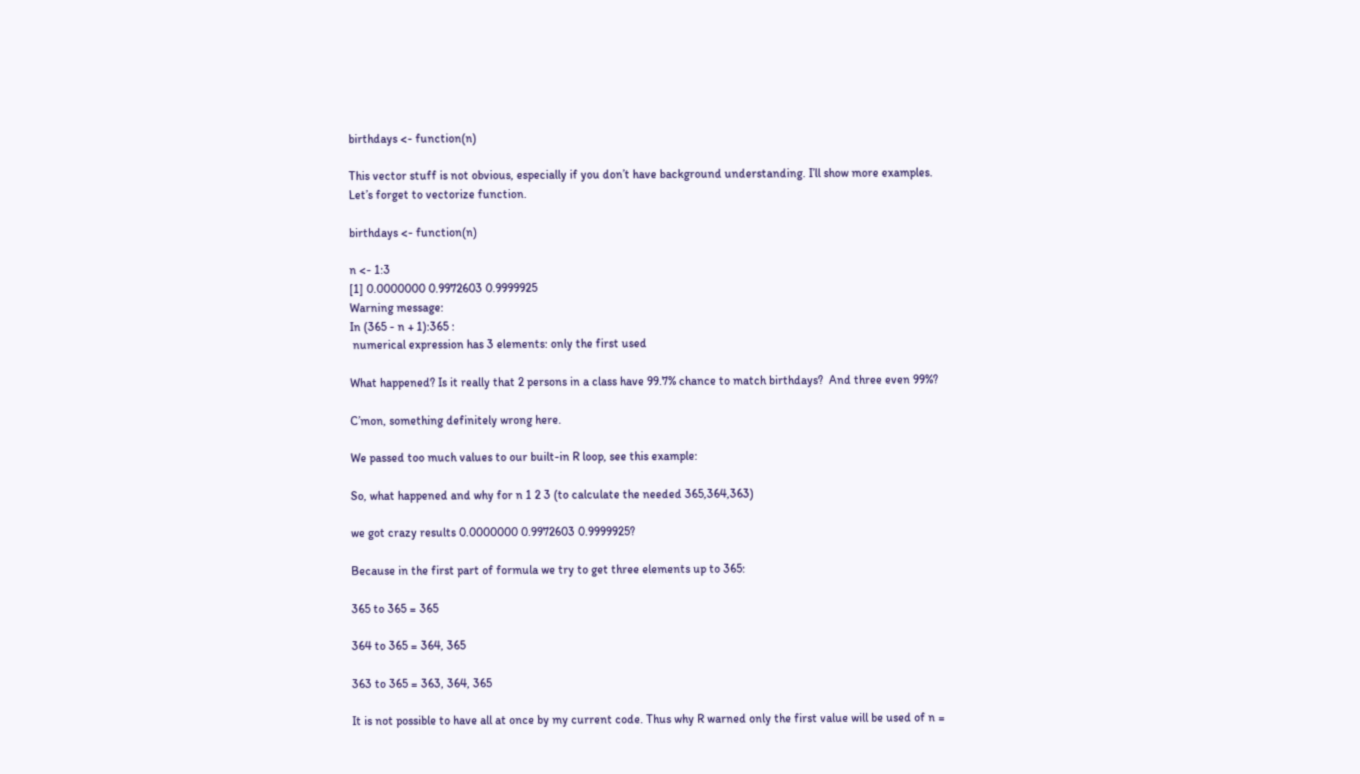birthdays <- function(n)

This vector stuff is not obvious, especially if you don’t have background understanding. I’ll show more examples. Let’s forget to vectorize function.

birthdays <- function(n)

n <- 1:3
[1] 0.0000000 0.9972603 0.9999925
Warning message:
In (365 - n + 1):365 :
 numerical expression has 3 elements: only the first used

What happened? Is it really that 2 persons in a class have 99.7% chance to match birthdays?  And three even 99%?

C’mon, something definitely wrong here.

We passed too much values to our built-in R loop, see this example:

So, what happened and why for n 1 2 3 (to calculate the needed 365,364,363)

we got crazy results 0.0000000 0.9972603 0.9999925?

Because in the first part of formula we try to get three elements up to 365:

365 to 365 = 365

364 to 365 = 364, 365

363 to 365 = 363, 364, 365

It is not possible to have all at once by my current code. Thus why R warned only the first value will be used of n =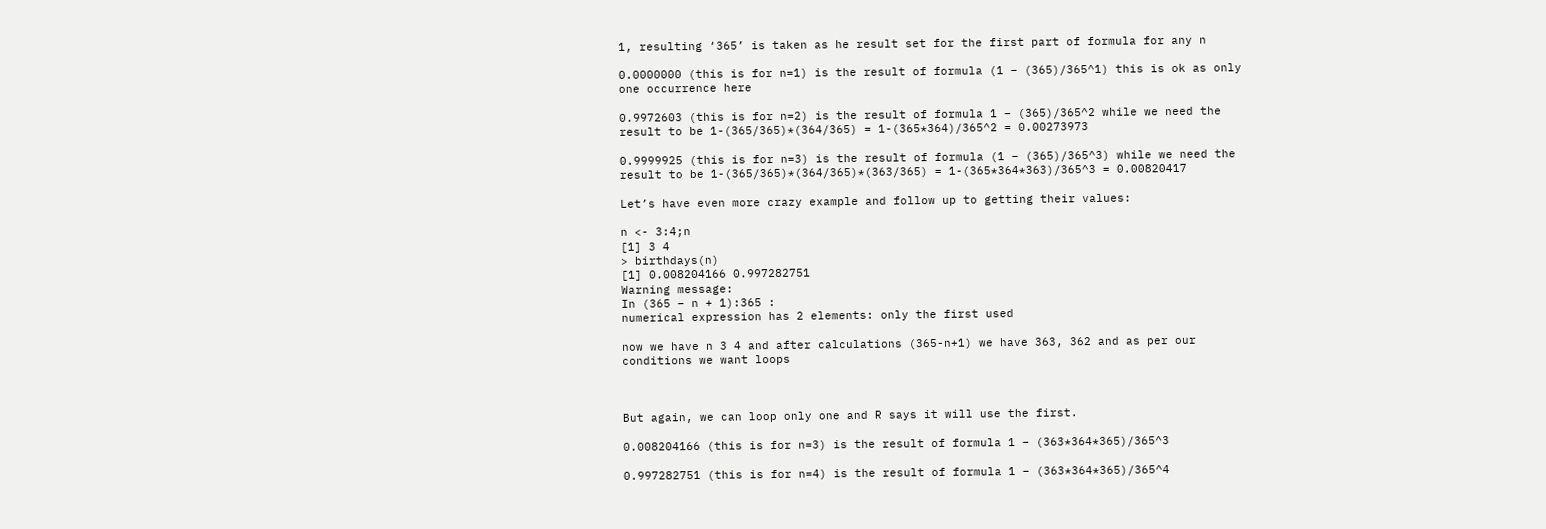1, resulting ‘365’ is taken as he result set for the first part of formula for any n

0.0000000 (this is for n=1) is the result of formula (1 – (365)/365^1) this is ok as only one occurrence here

0.9972603 (this is for n=2) is the result of formula 1 – (365)/365^2 while we need the result to be 1-(365/365)*(364/365) = 1-(365*364)/365^2 = 0.00273973

0.9999925 (this is for n=3) is the result of formula (1 – (365)/365^3) while we need the result to be 1-(365/365)*(364/365)*(363/365) = 1-(365*364*363)/365^3 = 0.00820417

Let’s have even more crazy example and follow up to getting their values:

n <- 3:4;n
[1] 3 4
> birthdays(n)
[1] 0.008204166 0.997282751
Warning message:
In (365 – n + 1):365 :
numerical expression has 2 elements: only the first used

now we have n 3 4 and after calculations (365-n+1) we have 363, 362 and as per our conditions we want loops



But again, we can loop only one and R says it will use the first.

0.008204166 (this is for n=3) is the result of formula 1 – (363*364*365)/365^3

0.997282751 (this is for n=4) is the result of formula 1 – (363*364*365)/365^4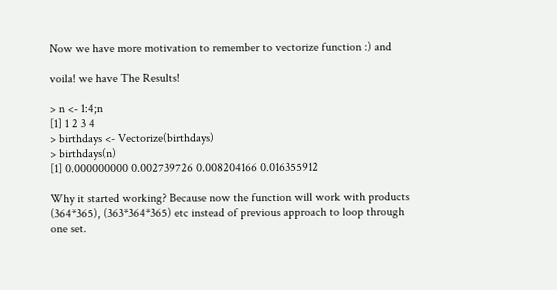Now we have more motivation to remember to vectorize function :) and

voila! we have The Results!

> n <- 1:4;n
[1] 1 2 3 4
> birthdays <- Vectorize(birthdays)
> birthdays(n)
[1] 0.000000000 0.002739726 0.008204166 0.016355912

Why it started working? Because now the function will work with products (364*365), (363*364*365) etc instead of previous approach to loop through one set.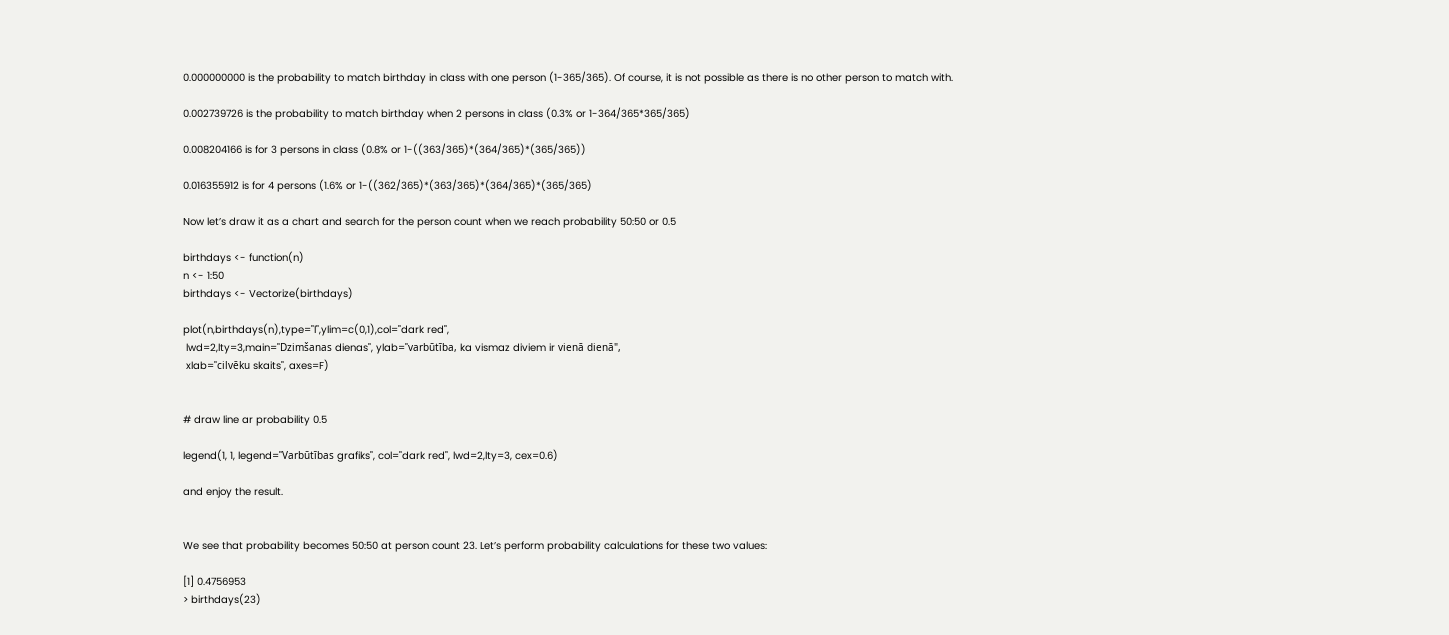0.000000000 is the probability to match birthday in class with one person (1-365/365). Of course, it is not possible as there is no other person to match with.

0.002739726 is the probability to match birthday when 2 persons in class (0.3% or 1-364/365*365/365)

0.008204166 is for 3 persons in class (0.8% or 1-((363/365)*(364/365)*(365/365))

0.016355912 is for 4 persons (1.6% or 1-((362/365)*(363/365)*(364/365)*(365/365)

Now let’s draw it as a chart and search for the person count when we reach probability 50:50 or 0.5

birthdays <- function(n)
n <- 1:50
birthdays <- Vectorize(birthdays)

plot(n,birthdays(n),type="l",ylim=c(0,1),col="dark red",
 lwd=2,lty=3,main="Dzimšanas dienas", ylab="varbūtība, ka vismaz diviem ir vienā dienā",
 xlab="cilvēku skaits", axes=F)


# draw line ar probability 0.5

legend(1, 1, legend="Varbūtības grafiks", col="dark red", lwd=2,lty=3, cex=0.6)

and enjoy the result.


We see that probability becomes 50:50 at person count 23. Let’s perform probability calculations for these two values:

[1] 0.4756953
> birthdays(23)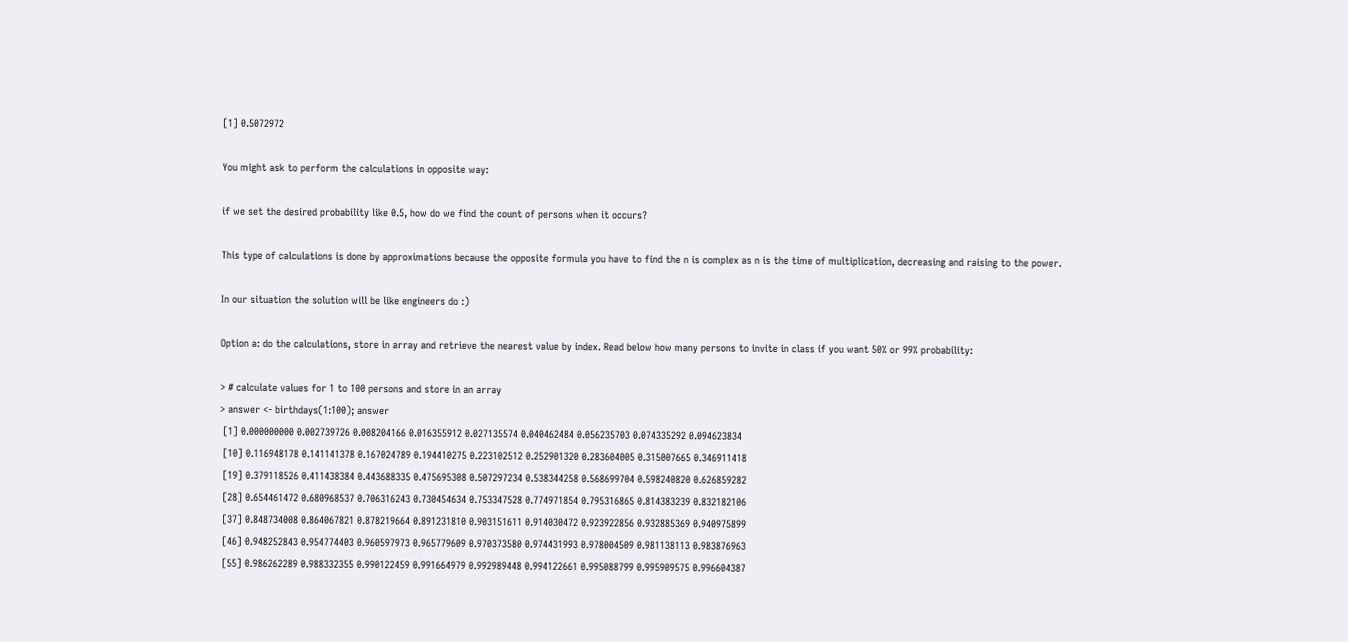[1] 0.5072972

You might ask to perform the calculations in opposite way:

if we set the desired probability like 0.5, how do we find the count of persons when it occurs?

This type of calculations is done by approximations because the opposite formula you have to find the n is complex as n is the time of multiplication, decreasing and raising to the power.

In our situation the solution will be like engineers do :)

Option a: do the calculations, store in array and retrieve the nearest value by index. Read below how many persons to invite in class if you want 50% or 99% probability:

> # calculate values for 1 to 100 persons and store in an array
> answer <- birthdays(1:100); answer
 [1] 0.000000000 0.002739726 0.008204166 0.016355912 0.027135574 0.040462484 0.056235703 0.074335292 0.094623834
 [10] 0.116948178 0.141141378 0.167024789 0.194410275 0.223102512 0.252901320 0.283604005 0.315007665 0.346911418
 [19] 0.379118526 0.411438384 0.443688335 0.475695308 0.507297234 0.538344258 0.568699704 0.598240820 0.626859282
 [28] 0.654461472 0.680968537 0.706316243 0.730454634 0.753347528 0.774971854 0.795316865 0.814383239 0.832182106
 [37] 0.848734008 0.864067821 0.878219664 0.891231810 0.903151611 0.914030472 0.923922856 0.932885369 0.940975899
 [46] 0.948252843 0.954774403 0.960597973 0.965779609 0.970373580 0.974431993 0.978004509 0.981138113 0.983876963
 [55] 0.986262289 0.988332355 0.990122459 0.991664979 0.992989448 0.994122661 0.995088799 0.995909575 0.996604387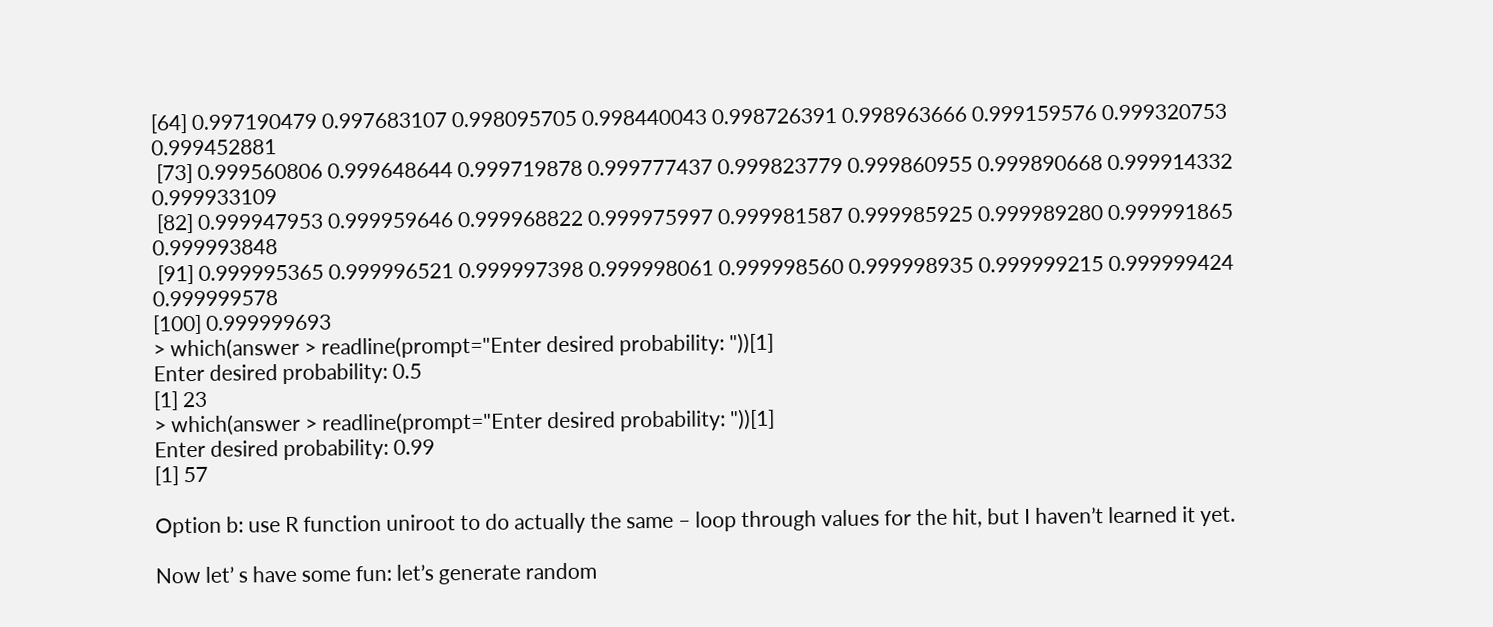[64] 0.997190479 0.997683107 0.998095705 0.998440043 0.998726391 0.998963666 0.999159576 0.999320753 0.999452881
 [73] 0.999560806 0.999648644 0.999719878 0.999777437 0.999823779 0.999860955 0.999890668 0.999914332 0.999933109
 [82] 0.999947953 0.999959646 0.999968822 0.999975997 0.999981587 0.999985925 0.999989280 0.999991865 0.999993848
 [91] 0.999995365 0.999996521 0.999997398 0.999998061 0.999998560 0.999998935 0.999999215 0.999999424 0.999999578
[100] 0.999999693
> which(answer > readline(prompt="Enter desired probability: "))[1]
Enter desired probability: 0.5
[1] 23
> which(answer > readline(prompt="Enter desired probability: "))[1]
Enter desired probability: 0.99
[1] 57

Option b: use R function uniroot to do actually the same – loop through values for the hit, but I haven’t learned it yet.

Now let’ s have some fun: let’s generate random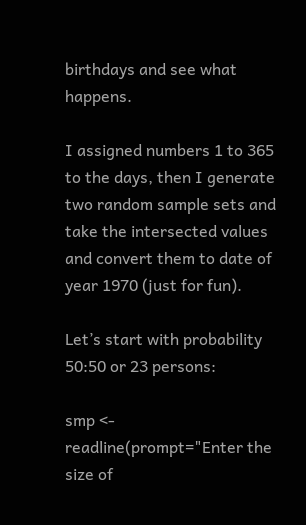birthdays and see what happens.

I assigned numbers 1 to 365 to the days, then I generate two random sample sets and take the intersected values and convert them to date of year 1970 (just for fun).

Let’s start with probability 50:50 or 23 persons:

smp <- readline(prompt="Enter the size of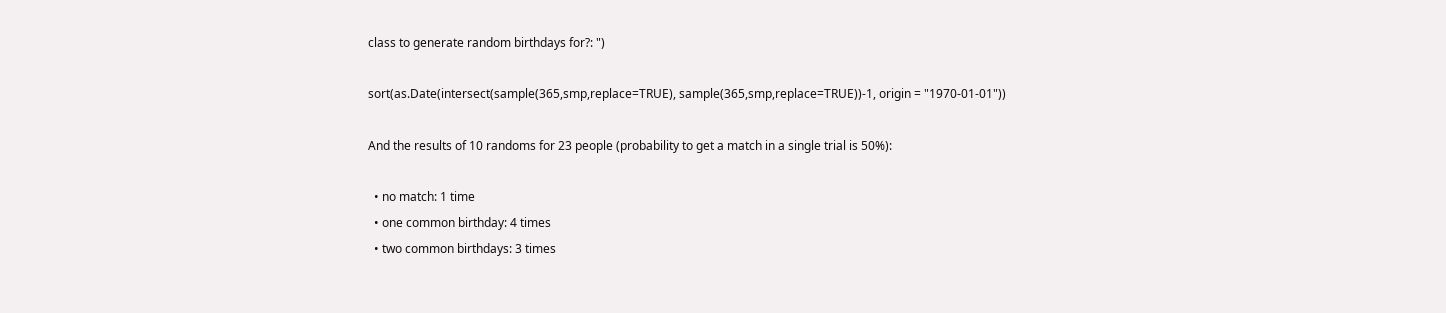class to generate random birthdays for?: ")

sort(as.Date(intersect(sample(365,smp,replace=TRUE), sample(365,smp,replace=TRUE))-1, origin = "1970-01-01"))

And the results of 10 randoms for 23 people (probability to get a match in a single trial is 50%):

  • no match: 1 time
  • one common birthday: 4 times
  • two common birthdays: 3 times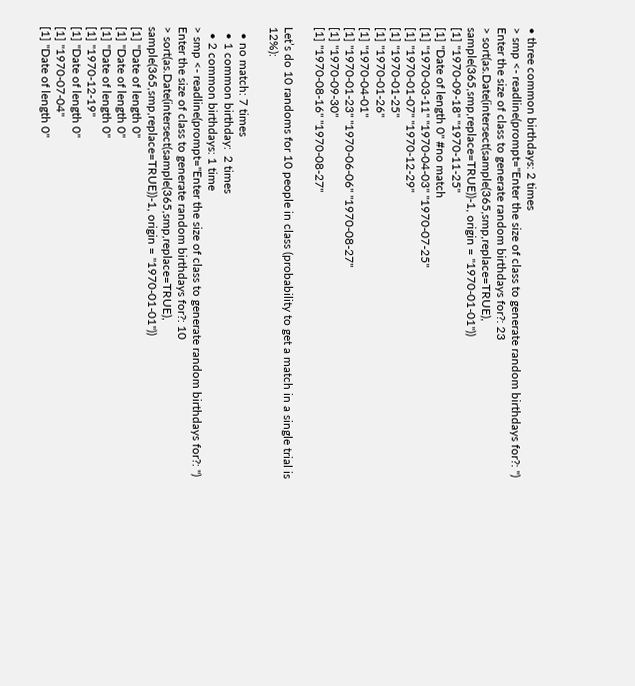• three common birthdays: 2 times
> smp <- readline(prompt="Enter the size of class to generate random birthdays for?: ")
Enter the size of class to generate random birthdays for?: 23
> sort(as.Date(intersect(sample(365,smp,replace=TRUE), sample(365,smp,replace=TRUE))-1, origin = "1970-01-01"))
[1] "1970-09-18" "1970-11-25"
[1] "Date of length 0" #no match
[1] "1970-03-11" "1970-04-03" "1970-07-25"
[1] "1970-01-07" "1970-12-29"
[1] "1970-01-25"
[1] "1970-01-26"
[1] "1970-04-01"
[1] "1970-01-23" "1970-06-06" "1970-08-27"
[1] "1970-09-30"
[1] "1970-08-16" "1970-08-27"

Let’s do 10 randoms for 10 people in class (probability to get a match in a single trial is 12%):

  • no match: 7 times
  • 1 common birthday:  2 times
  • 2 common birthdays: 1 time
> smp <- readline(prompt="Enter the size of class to generate random birthdays for?: ")
Enter the size of class to generate random birthdays for?: 10
> sort(as.Date(intersect(sample(365,smp,replace=TRUE), sample(365,smp,replace=TRUE))-1, origin = "1970-01-01"))
[1] "Date of length 0"
[1] "Date of length 0"
[1] "Date of length 0"
[1] "1970-12-19"
[1] "Date of length 0"
[1] "1970-07-04"
[1] "Date of length 0"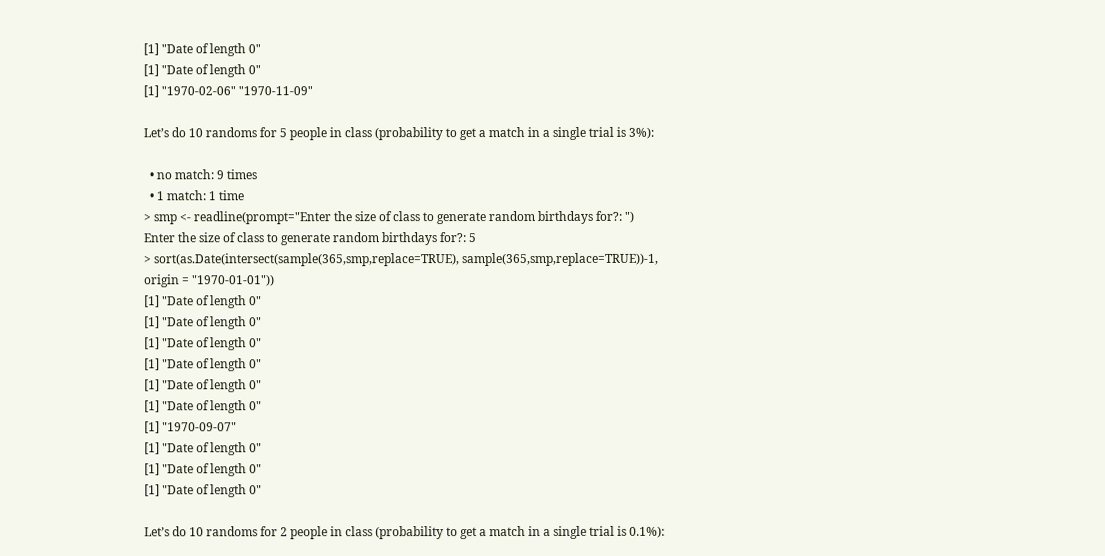[1] "Date of length 0"
[1] "Date of length 0"
[1] "1970-02-06" "1970-11-09"

Let’s do 10 randoms for 5 people in class (probability to get a match in a single trial is 3%):

  • no match: 9 times
  • 1 match: 1 time
> smp <- readline(prompt="Enter the size of class to generate random birthdays for?: ")
Enter the size of class to generate random birthdays for?: 5
> sort(as.Date(intersect(sample(365,smp,replace=TRUE), sample(365,smp,replace=TRUE))-1, origin = "1970-01-01"))
[1] "Date of length 0"
[1] "Date of length 0"
[1] "Date of length 0"
[1] "Date of length 0"
[1] "Date of length 0"
[1] "Date of length 0"
[1] "1970-09-07"
[1] "Date of length 0"
[1] "Date of length 0"
[1] "Date of length 0"

Let’s do 10 randoms for 2 people in class (probability to get a match in a single trial is 0.1%):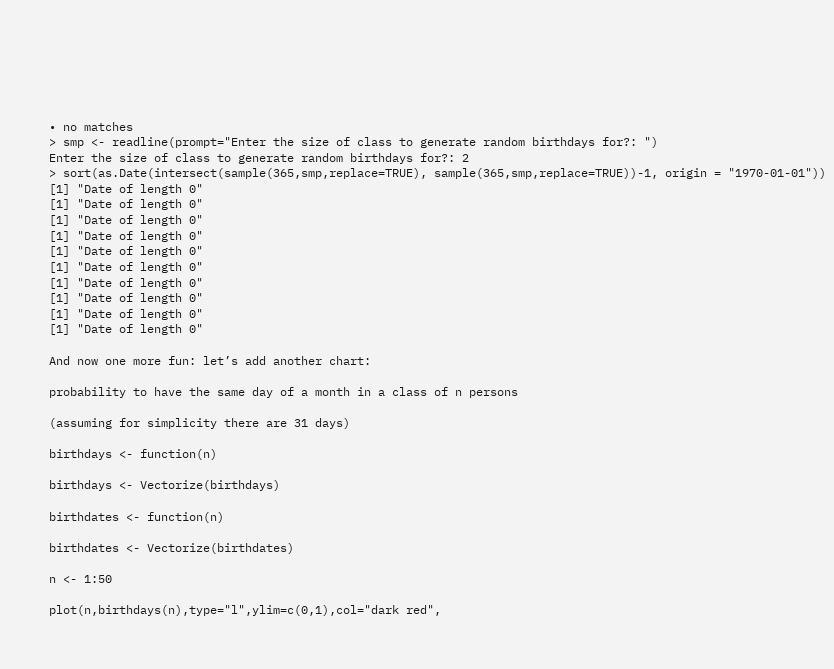• no matches
> smp <- readline(prompt="Enter the size of class to generate random birthdays for?: ")
Enter the size of class to generate random birthdays for?: 2
> sort(as.Date(intersect(sample(365,smp,replace=TRUE), sample(365,smp,replace=TRUE))-1, origin = "1970-01-01"))
[1] "Date of length 0"
[1] "Date of length 0"
[1] "Date of length 0"
[1] "Date of length 0"
[1] "Date of length 0"
[1] "Date of length 0"
[1] "Date of length 0"
[1] "Date of length 0"
[1] "Date of length 0"
[1] "Date of length 0"

And now one more fun: let’s add another chart:

probability to have the same day of a month in a class of n persons

(assuming for simplicity there are 31 days)

birthdays <- function(n)

birthdays <- Vectorize(birthdays)

birthdates <- function(n)

birthdates <- Vectorize(birthdates)

n <- 1:50

plot(n,birthdays(n),type="l",ylim=c(0,1),col="dark red",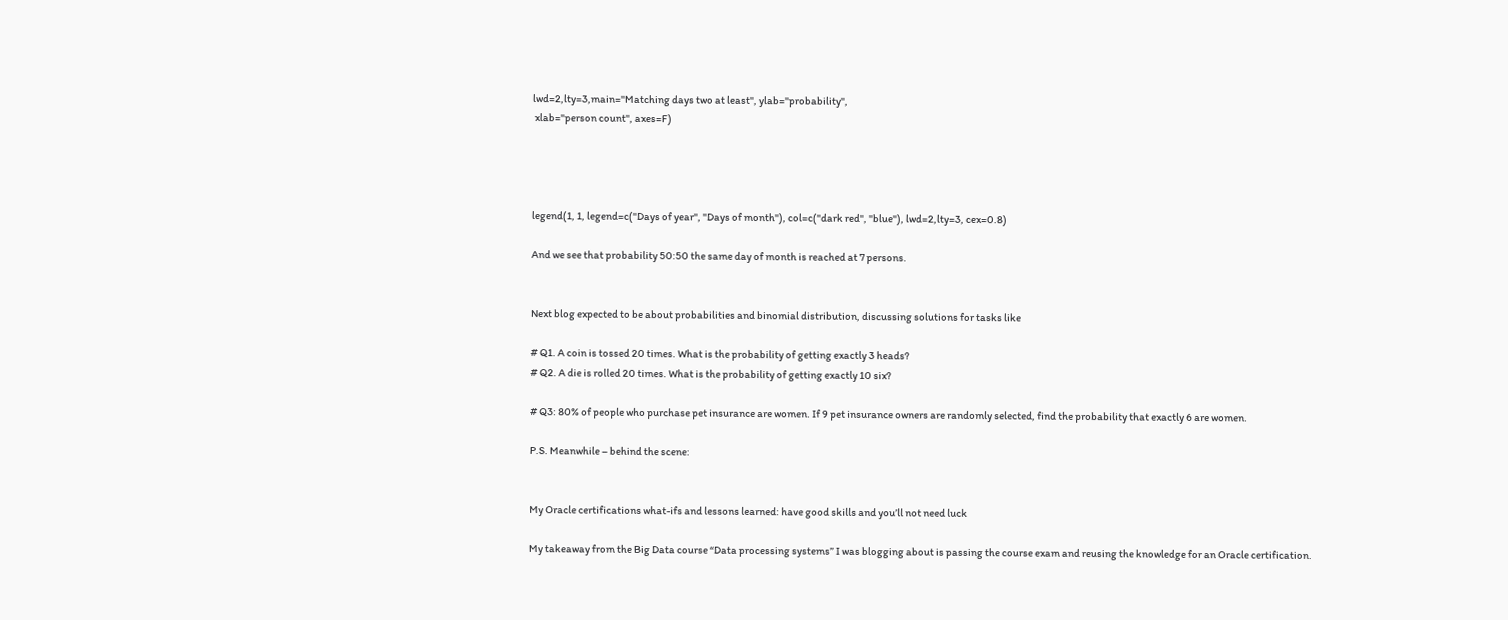lwd=2,lty=3,main="Matching days two at least", ylab="probability",
 xlab="person count", axes=F)




legend(1, 1, legend=c("Days of year", "Days of month"), col=c("dark red", "blue"), lwd=2,lty=3, cex=0.8)

And we see that probability 50:50 the same day of month is reached at 7 persons.


Next blog expected to be about probabilities and binomial distribution, discussing solutions for tasks like

# Q1. A coin is tossed 20 times. What is the probability of getting exactly 3 heads?
# Q2. A die is rolled 20 times. What is the probability of getting exactly 10 six?

# Q3: 80% of people who purchase pet insurance are women. If 9 pet insurance owners are randomly selected, find the probability that exactly 6 are women.

P.S. Meanwhile – behind the scene:


My Oracle certifications what-ifs and lessons learned: have good skills and you’ll not need luck

My takeaway from the Big Data course “Data processing systems” I was blogging about is passing the course exam and reusing the knowledge for an Oracle certification.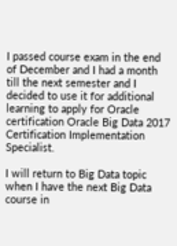I passed course exam in the end of December and I had a month till the next semester and I decided to use it for additional learning to apply for Oracle certification Oracle Big Data 2017 Certification Implementation Specialist.

I will return to Big Data topic when I have the next Big Data course in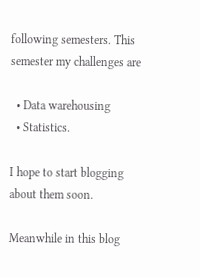following semesters. This semester my challenges are

  • Data warehousing
  • Statistics.

I hope to start blogging about them soon.

Meanwhile in this blog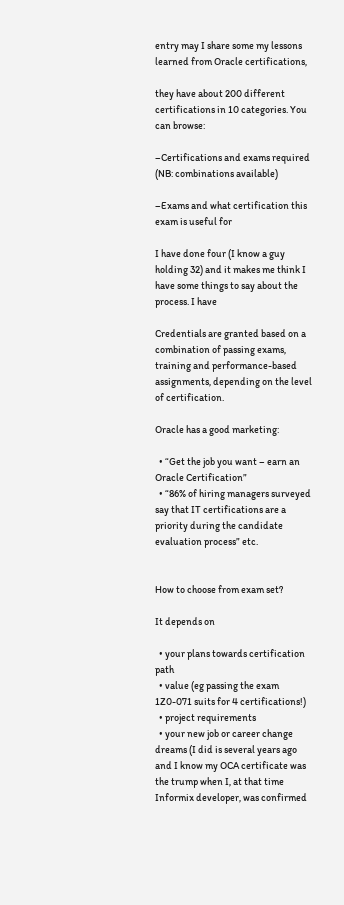entry may I share some my lessons learned from Oracle certifications,

they have about 200 different certifications in 10 categories. You can browse:

–Certifications and exams required (NB: combinations available)

–Exams and what certification this exam is useful for

I have done four (I know a guy holding 32) and it makes me think I have some things to say about the process. I have

Credentials are granted based on a combination of passing exams, training and performance-based assignments, depending on the level of certification.

Oracle has a good marketing:

  • “Get the job you want – earn an Oracle Certification”
  • “86% of hiring managers surveyed say that IT certifications are a priority during the candidate evaluation process” etc.


How to choose from exam set?

It depends on

  • your plans towards certification path
  • value (eg passing the exam 1Z0-071 suits for 4 certifications!)
  • project requirements
  • your new job or career change dreams (I did is several years ago and I know my OCA certificate was the trump when I, at that time Informix developer, was confirmed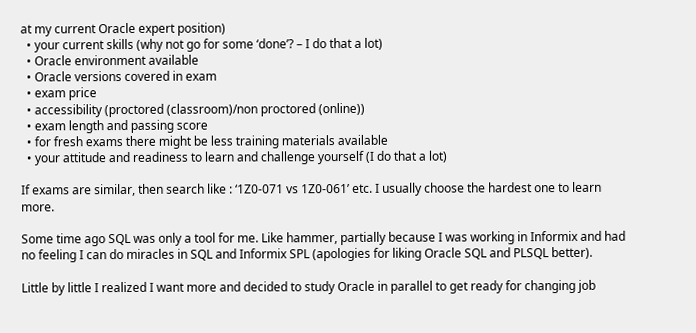at my current Oracle expert position)
  • your current skills (why not go for some ‘done’? – I do that a lot)
  • Oracle environment available
  • Oracle versions covered in exam
  • exam price
  • accessibility (proctored (classroom)/non proctored (online))
  • exam length and passing score
  • for fresh exams there might be less training materials available
  • your attitude and readiness to learn and challenge yourself (I do that a lot)

If exams are similar, then search like : ‘1Z0-071 vs 1Z0-061’ etc. I usually choose the hardest one to learn more.

Some time ago SQL was only a tool for me. Like hammer, partially because I was working in Informix and had no feeling I can do miracles in SQL and Informix SPL (apologies for liking Oracle SQL and PLSQL better).

Little by little I realized I want more and decided to study Oracle in parallel to get ready for changing job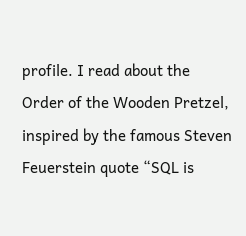profile. I read about the Order of the Wooden Pretzel, inspired by the famous Steven Feuerstein quote “SQL is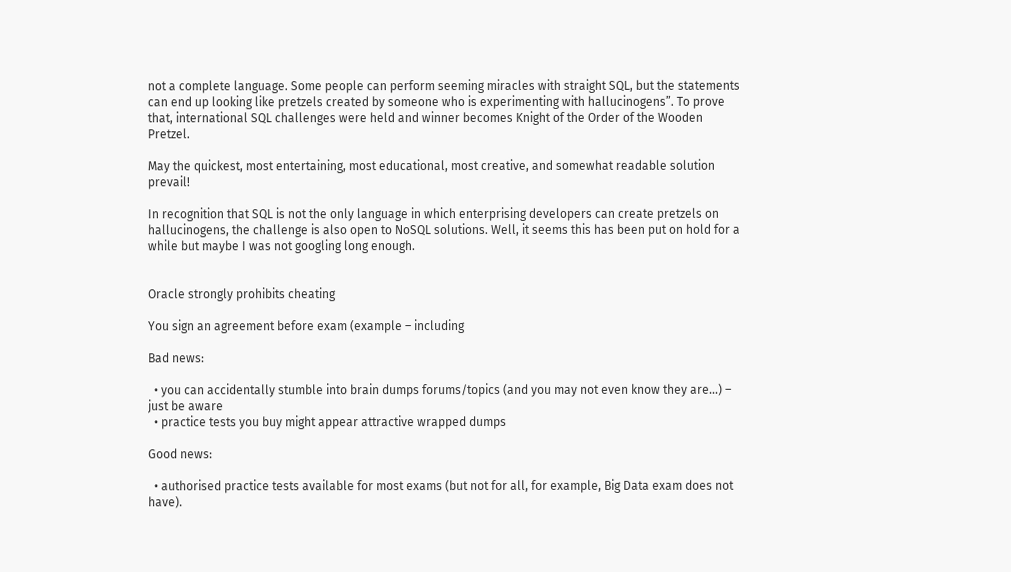not a complete language. Some people can perform seeming miracles with straight SQL, but the statements can end up looking like pretzels created by someone who is experimenting with hallucinogens”. To prove that, international SQL challenges were held and winner becomes Knight of the Order of the Wooden Pretzel.

May the quickest, most entertaining, most educational, most creative, and somewhat readable solution prevail!

In recognition that SQL is not the only language in which enterprising developers can create pretzels on hallucinogens, the challenge is also open to NoSQL solutions. Well, it seems this has been put on hold for a while but maybe I was not googling long enough.


Oracle strongly prohibits cheating

You sign an agreement before exam (example – including

Bad news:

  • you can accidentally stumble into brain dumps forums/topics (and you may not even know they are…) – just be aware
  • practice tests you buy might appear attractive wrapped dumps

Good news:

  • authorised practice tests available for most exams (but not for all, for example, Big Data exam does not have).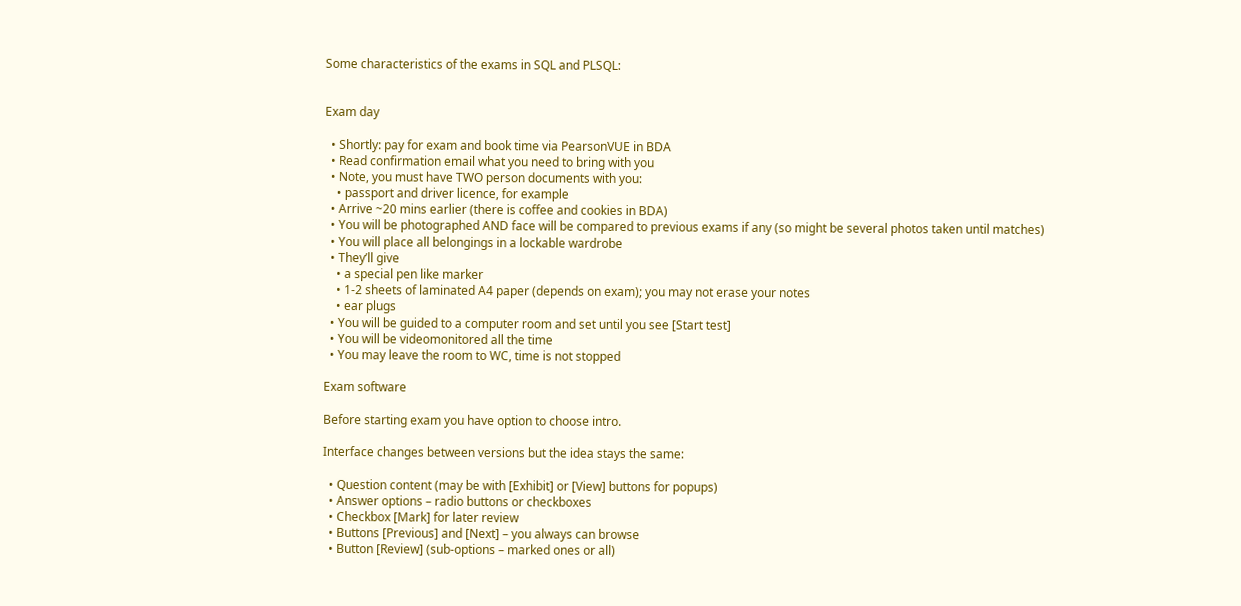Some characteristics of the exams in SQL and PLSQL:


Exam day

  • Shortly: pay for exam and book time via PearsonVUE in BDA
  • Read confirmation email what you need to bring with you
  • Note, you must have TWO person documents with you:
    • passport and driver licence, for example
  • Arrive ~20 mins earlier (there is coffee and cookies in BDA)
  • You will be photographed AND face will be compared to previous exams if any (so might be several photos taken until matches)
  • You will place all belongings in a lockable wardrobe
  • They’ll give
    • a special pen like marker
    • 1-2 sheets of laminated A4 paper (depends on exam); you may not erase your notes
    • ear plugs
  • You will be guided to a computer room and set until you see [Start test]
  • You will be videomonitored all the time
  • You may leave the room to WC, time is not stopped

Exam software

Before starting exam you have option to choose intro.

Interface changes between versions but the idea stays the same:

  • Question content (may be with [Exhibit] or [View] buttons for popups)
  • Answer options – radio buttons or checkboxes
  • Checkbox [Mark] for later review
  • Buttons [Previous] and [Next] – you always can browse
  • Button [Review] (sub-options – marked ones or all)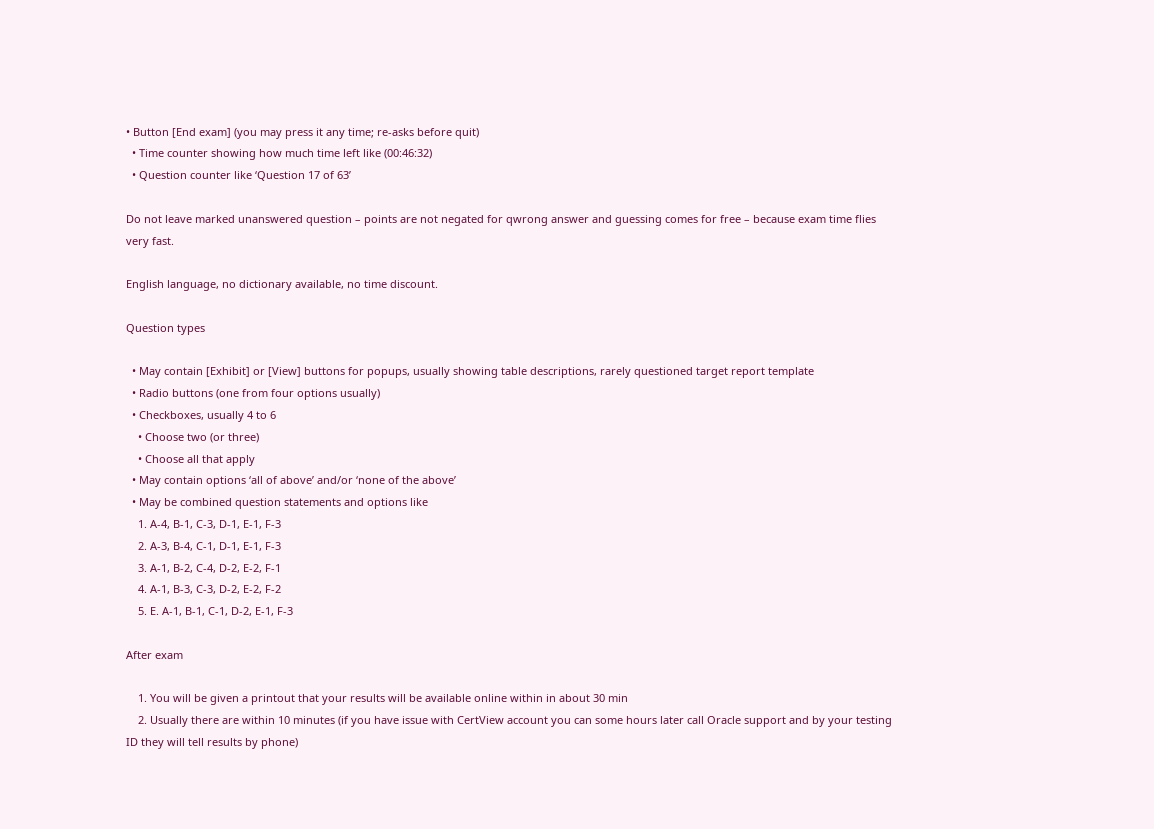• Button [End exam] (you may press it any time; re-asks before quit)
  • Time counter showing how much time left like (00:46:32)
  • Question counter like ‘Question 17 of 63’

Do not leave marked unanswered question – points are not negated for qwrong answer and guessing comes for free – because exam time flies very fast.

English language, no dictionary available, no time discount.

Question types

  • May contain [Exhibit] or [View] buttons for popups, usually showing table descriptions, rarely questioned target report template
  • Radio buttons (one from four options usually)
  • Checkboxes, usually 4 to 6
    • Choose two (or three)
    • Choose all that apply
  • May contain options ‘all of above’ and/or ‘none of the above’
  • May be combined question statements and options like
    1. A-4, B-1, C-3, D-1, E-1, F-3
    2. A-3, B-4, C-1, D-1, E-1, F-3
    3. A-1, B-2, C-4, D-2, E-2, F-1
    4. A-1, B-3, C-3, D-2, E-2, F-2
    5. E. A-1, B-1, C-1, D-2, E-1, F-3

After exam

    1. You will be given a printout that your results will be available online within in about 30 min
    2. Usually there are within 10 minutes (if you have issue with CertView account you can some hours later call Oracle support and by your testing ID they will tell results by phone)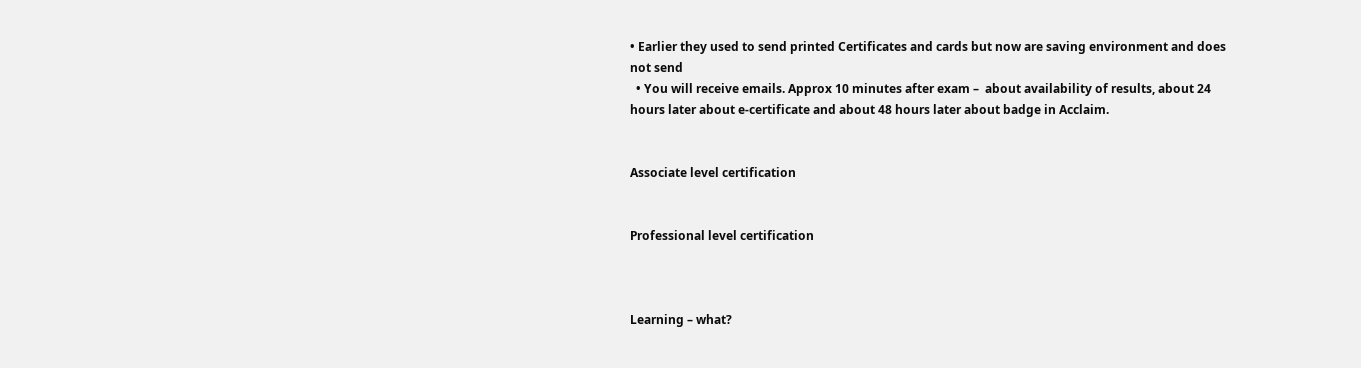• Earlier they used to send printed Certificates and cards but now are saving environment and does not send
  • You will receive emails. Approx 10 minutes after exam –  about availability of results, about 24 hours later about e-certificate and about 48 hours later about badge in Acclaim.


Associate level certification


Professional level certification



Learning – what?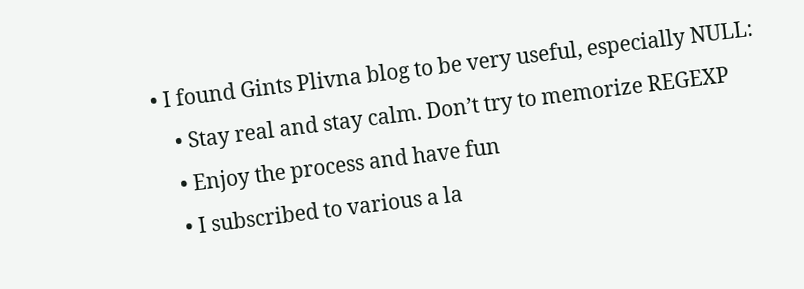• I found Gints Plivna blog to be very useful, especially NULL:
    • Stay real and stay calm. Don’t try to memorize REGEXP
    • Enjoy the process and have fun
    • I subscribed to various a la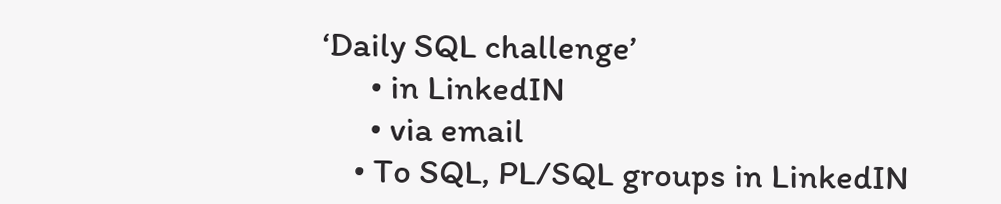‘Daily SQL challenge’
      • in LinkedIN
      • via email
    • To SQL, PL/SQL groups in LinkedIN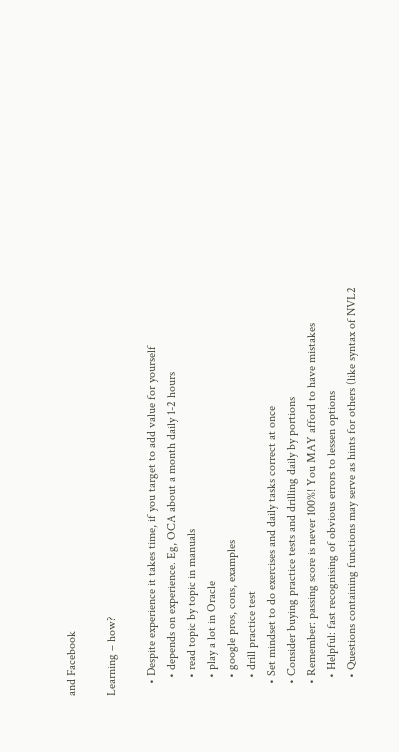and Facebook

Learning – how?

    • Despite experience it takes time, if you target to add value for yourself
      • depends on experience. Eg, OCA about a month daily 1-2 hours
      • read topic by topic in manuals
      • play a lot in Oracle
      • google pros, cons, examples
      • drill practice test
    • Set mindset to do exercises and daily tasks correct at once
    • Consider buying practice tests and drilling daily by portions
    • Remember: passing score is never 100%! You MAY afford to have mistakes
      • Helpful: fast recognising of obvious errors to lessen options
      • Questions containing functions may serve as hints for others (like syntax of NVL2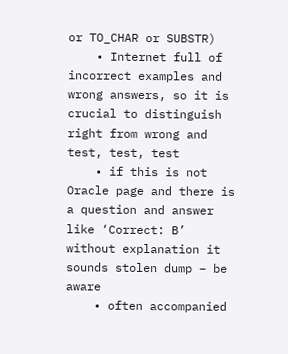or TO_CHAR or SUBSTR)
    • Internet full of incorrect examples and wrong answers, so it is crucial to distinguish right from wrong and test, test, test
    • if this is not Oracle page and there is a question and answer like ‘Correct: B’ without explanation it sounds stolen dump – be aware
    • often accompanied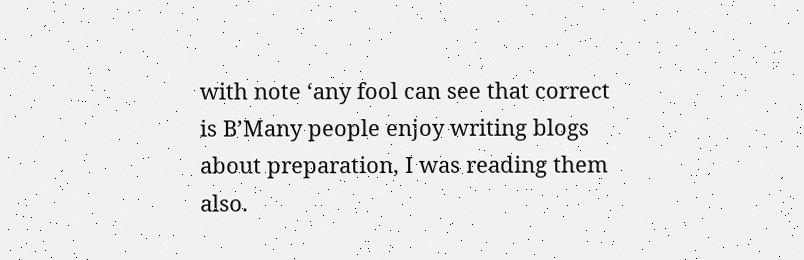with note ‘any fool can see that correct is B’Many people enjoy writing blogs about preparation, I was reading them also.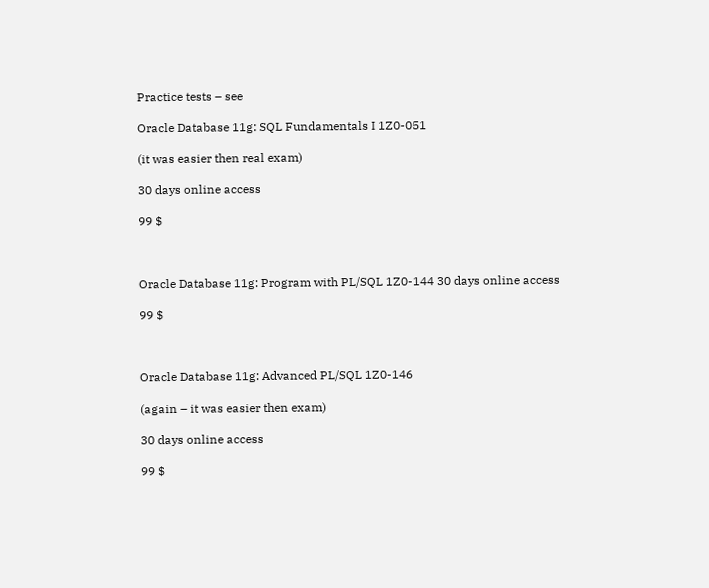Practice tests – see

Oracle Database 11g: SQL Fundamentals I 1Z0-051

(it was easier then real exam)

30 days online access

99 $



Oracle Database 11g: Program with PL/SQL 1Z0-144 30 days online access

99 $



Oracle Database 11g: Advanced PL/SQL 1Z0-146

(again – it was easier then exam)

30 days online access

99 $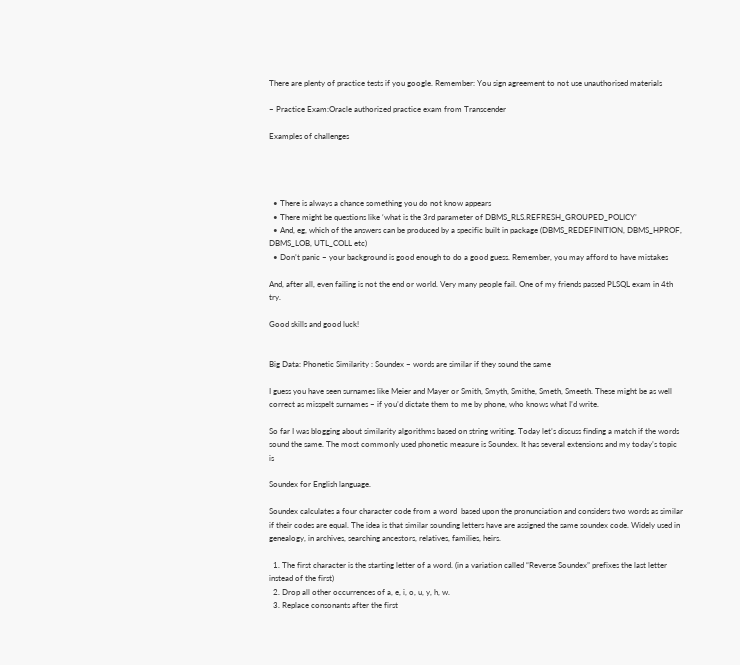There are plenty of practice tests if you google. Remember: You sign agreement to not use unauthorised materials

– Practice Exam:Oracle authorized practice exam from Transcender

Examples of challenges




  • There is always a chance something you do not know appears
  • There might be questions like ‘what is the 3rd parameter of DBMS_RLS.REFRESH_GROUPED_POLICY’
  • And, eg, which of the answers can be produced by a specific built in package (DBMS_REDEFINITION, DBMS_HPROF, DBMS_LOB, UTL_COLL etc)
  • Don’t panic – your background is good enough to do a good guess. Remember, you may afford to have mistakes

And, after all, even failing is not the end or world. Very many people fail. One of my friends passed PLSQL exam in 4th try.

Good skills and good luck!


Big Data: Phonetic Similarity : Soundex – words are similar if they sound the same

I guess you have seen surnames like Meier and Mayer or Smith, Smyth, Smithe, Smeth, Smeeth. These might be as well correct as misspelt surnames – if you’d dictate them to me by phone, who knows what I’d write.

So far I was blogging about similarity algorithms based on string writing. Today let’s discuss finding a match if the words sound the same. The most commonly used phonetic measure is Soundex. It has several extensions and my today’s topic is

Soundex for English language.

Soundex calculates a four character code from a word  based upon the pronunciation and considers two words as similar if their codes are equal. The idea is that similar sounding letters have are assigned the same soundex code. Widely used in genealogy, in archives, searching ancestors, relatives, families, heirs.

  1. The first character is the starting letter of a word. (in a variation called “Reverse Soundex” prefixes the last letter instead of the first)
  2. Drop all other occurrences of a, e, i, o, u, y, h, w.
  3. Replace consonants after the first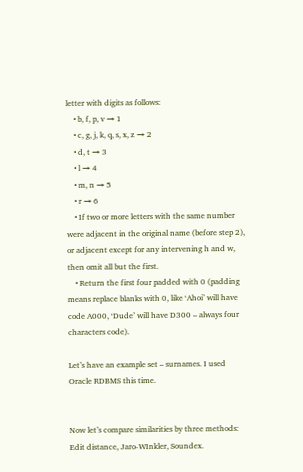letter with digits as follows:
    • b, f, p, v → 1
    • c, g, j, k, q, s, x, z → 2
    • d, t → 3
    • l → 4
    • m, n → 5
    • r → 6
    • If two or more letters with the same number were adjacent in the original name (before step 2), or adjacent except for any intervening h and w, then omit all but the first.
    • Return the first four padded with 0 (padding means replace blanks with 0, like ‘Ahoi’ will have code A000, ‘Dude’ will have D300 – always four characters code).

Let’s have an example set – surnames. I used Oracle RDBMS this time.


Now let’s compare similarities by three methods: Edit distance, Jaro-WInkler, Soundex.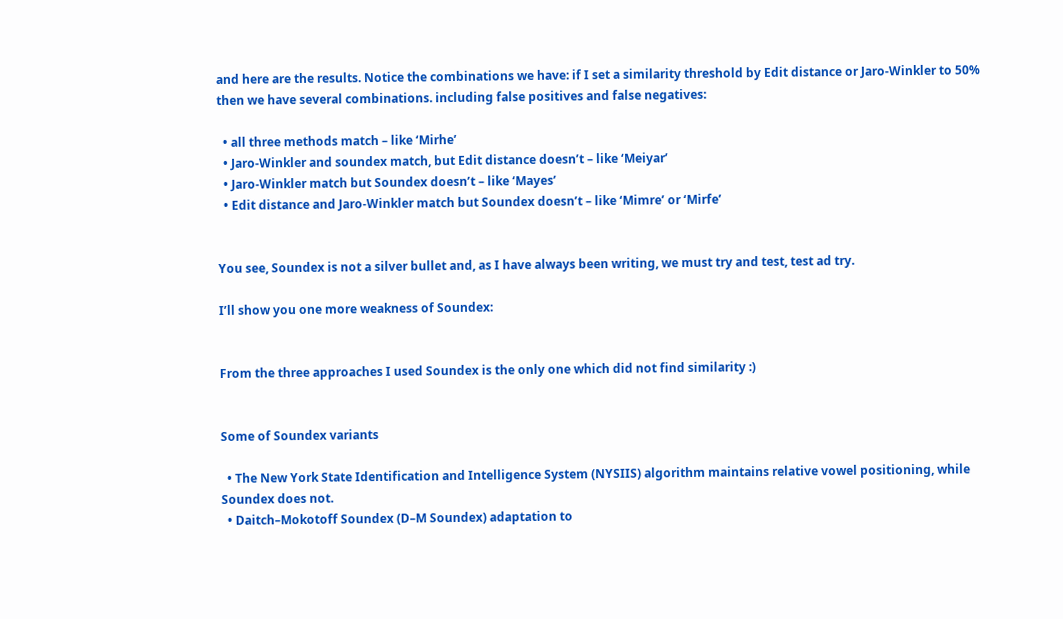and here are the results. Notice the combinations we have: if I set a similarity threshold by Edit distance or Jaro-Winkler to 50% then we have several combinations. including false positives and false negatives:

  • all three methods match – like ‘Mirhe’
  • Jaro-Winkler and soundex match, but Edit distance doesn’t – like ‘Meiyar’
  • Jaro-Winkler match but Soundex doesn’t – like ‘Mayes’
  • Edit distance and Jaro-Winkler match but Soundex doesn’t – like ‘Mimre’ or ‘Mirfe’


You see, Soundex is not a silver bullet and, as I have always been writing, we must try and test, test ad try.

I’ll show you one more weakness of Soundex:


From the three approaches I used Soundex is the only one which did not find similarity :)


Some of Soundex variants

  • The New York State Identification and Intelligence System (NYSIIS) algorithm maintains relative vowel positioning, while Soundex does not.
  • Daitch–Mokotoff Soundex (D–M Soundex) adaptation to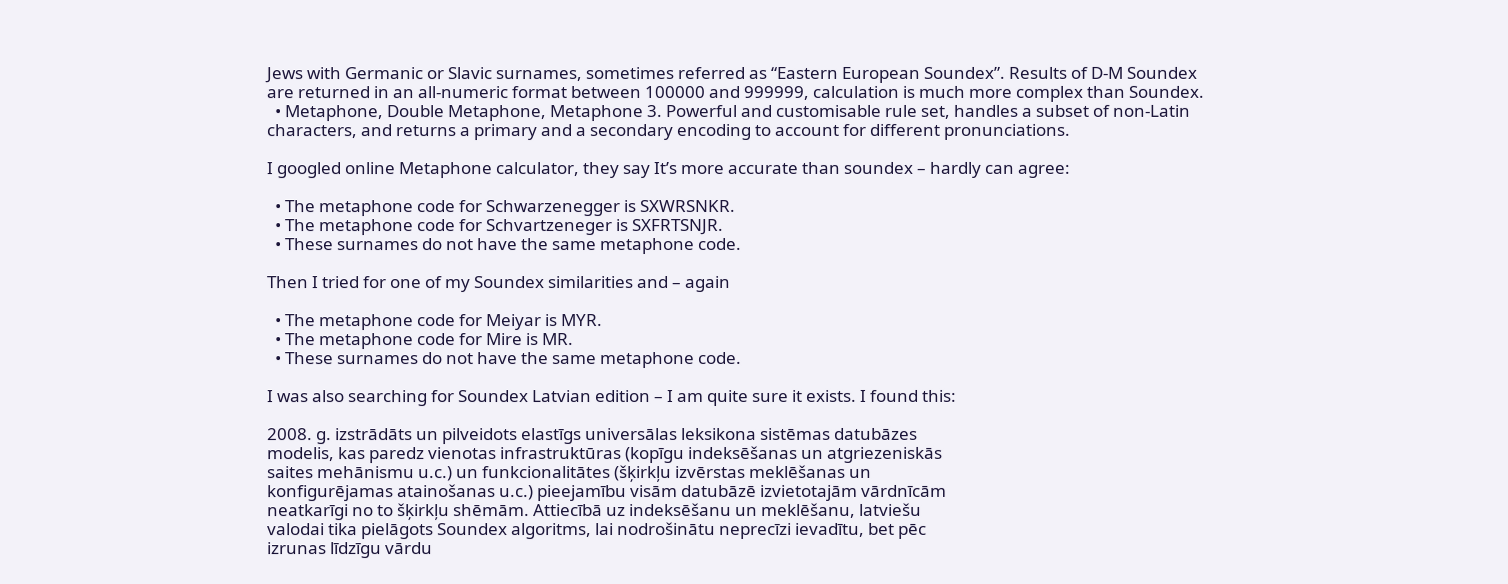Jews with Germanic or Slavic surnames, sometimes referred as “Eastern European Soundex”. Results of D-M Soundex are returned in an all-numeric format between 100000 and 999999, calculation is much more complex than Soundex.
  • Metaphone, Double Metaphone, Metaphone 3. Powerful and customisable rule set, handles a subset of non-Latin characters, and returns a primary and a secondary encoding to account for different pronunciations.

I googled online Metaphone calculator, they say It’s more accurate than soundex – hardly can agree:

  • The metaphone code for Schwarzenegger is SXWRSNKR.
  • The metaphone code for Schvartzeneger is SXFRTSNJR.
  • These surnames do not have the same metaphone code.

Then I tried for one of my Soundex similarities and – again

  • The metaphone code for Meiyar is MYR.
  • The metaphone code for Mire is MR.
  • These surnames do not have the same metaphone code.

I was also searching for Soundex Latvian edition – I am quite sure it exists. I found this:

2008. g. izstrādāts un pilveidots elastīgs universālas leksikona sistēmas datubāzes
modelis, kas paredz vienotas infrastruktūras (kopīgu indeksēšanas un atgriezeniskās
saites mehānismu u.c.) un funkcionalitātes (šķirkļu izvērstas meklēšanas un
konfigurējamas atainošanas u.c.) pieejamību visām datubāzē izvietotajām vārdnīcām
neatkarīgi no to šķirkļu shēmām. Attiecībā uz indeksēšanu un meklēšanu, latviešu
valodai tika pielāgots Soundex algoritms, lai nodrošinātu neprecīzi ievadītu, bet pēc
izrunas līdzīgu vārdu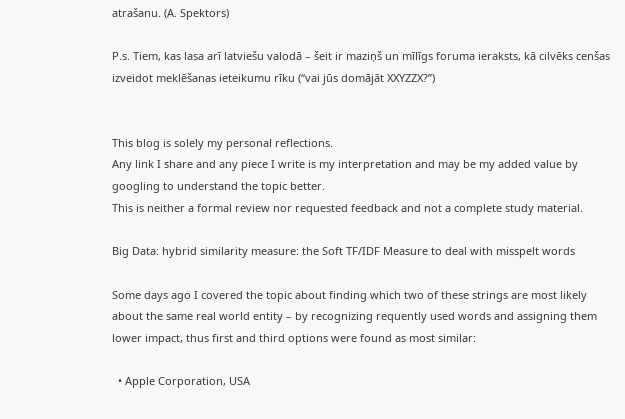atrašanu. (A. Spektors)

P.s. Tiem, kas lasa arī latviešu valodā – šeit ir maziņš un mīlīgs foruma ieraksts, kā cilvēks cenšas izveidot meklēšanas ieteikumu rīku (“vai jūs domājāt XXYZZX?”)


This blog is solely my personal reflections.
Any link I share and any piece I write is my interpretation and may be my added value by googling to understand the topic better.
This is neither a formal review nor requested feedback and not a complete study material.

Big Data: hybrid similarity measure: the Soft TF/IDF Measure to deal with misspelt words

Some days ago I covered the topic about finding which two of these strings are most likely about the same real world entity – by recognizing requently used words and assigning them lower impact, thus first and third options were found as most similar:

  • Apple Corporation, USA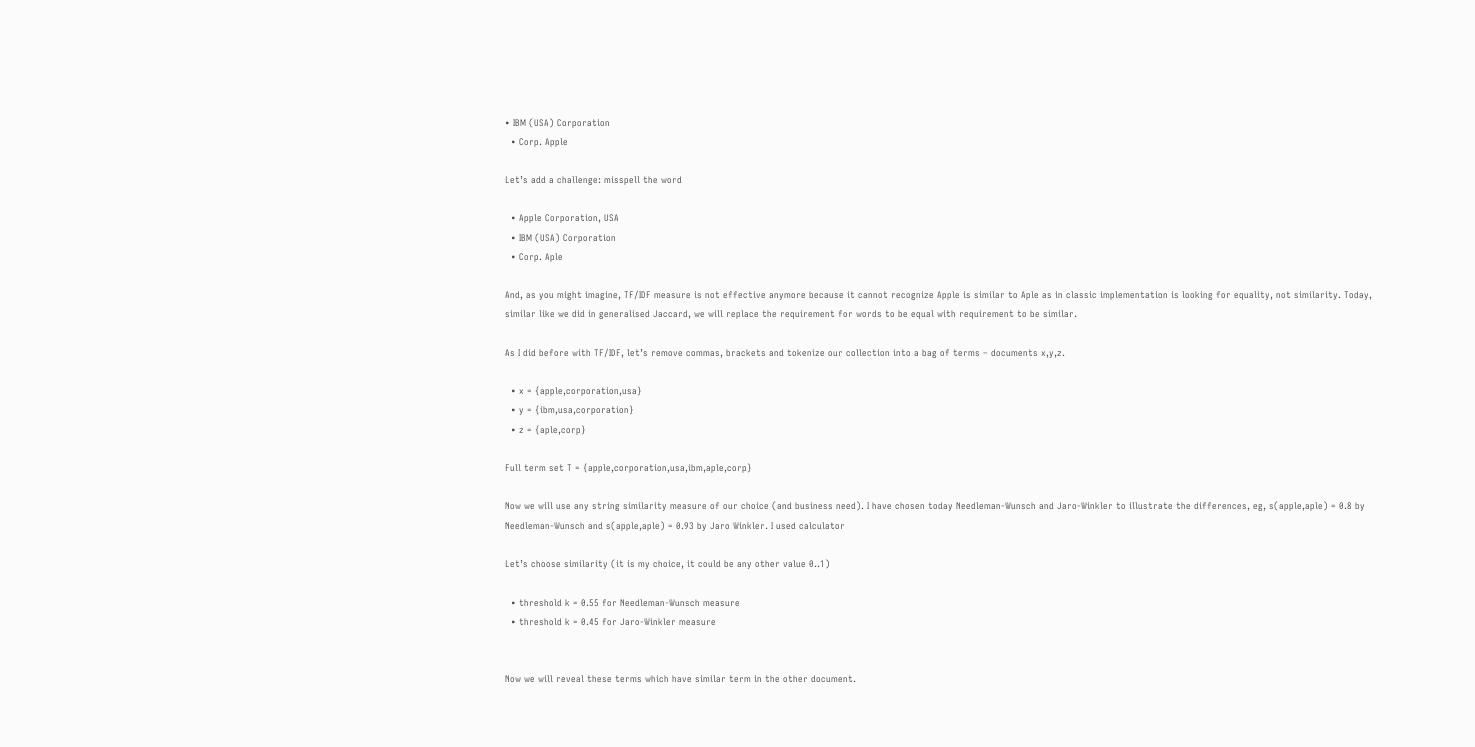• IBM (USA) Corporation
  • Corp. Apple

Let’s add a challenge: misspell the word

  • Apple Corporation, USA
  • IBM (USA) Corporation
  • Corp. Aple

And, as you might imagine, TF/IDF measure is not effective anymore because it cannot recognize Apple is similar to Aple as in classic implementation is looking for equality, not similarity. Today, similar like we did in generalised Jaccard, we will replace the requirement for words to be equal with requirement to be similar.

As I did before with TF/IDF, let’s remove commas, brackets and tokenize our collection into a bag of terms – documents x,y,z.

  • x = {apple,corporation,usa}
  • y = {ibm,usa,corporation}
  • z = {aple,corp}

Full term set T = {apple,corporation,usa,ibm,aple,corp}

Now we will use any string similarity measure of our choice (and business need). I have chosen today Needleman-Wunsch and Jaro-Winkler to illustrate the differences, eg, s(apple,aple) = 0.8 by Needleman-Wunsch and s(apple,aple) = 0.93 by Jaro Winkler. I used calculator

Let’s choose similarity (it is my choice, it could be any other value 0..1)

  • threshold k = 0.55 for Needleman-Wunsch measure
  • threshold k = 0.45 for Jaro-Winkler measure


Now we will reveal these terms which have similar term in the other document.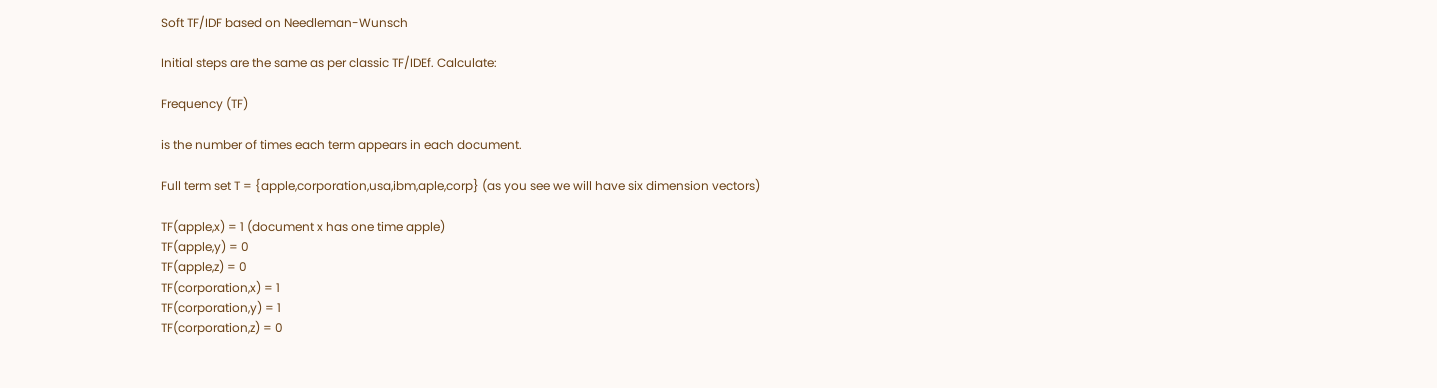Soft TF/IDF based on Needleman-Wunsch

Initial steps are the same as per classic TF/IDEf. Calculate:

Frequency (TF)

is the number of times each term appears in each document.

Full term set T = {apple,corporation,usa,ibm,aple,corp} (as you see we will have six dimension vectors)

TF(apple,x) = 1 (document x has one time apple)
TF(apple,y) = 0
TF(apple,z) = 0
TF(corporation,x) = 1
TF(corporation,y) = 1
TF(corporation,z) = 0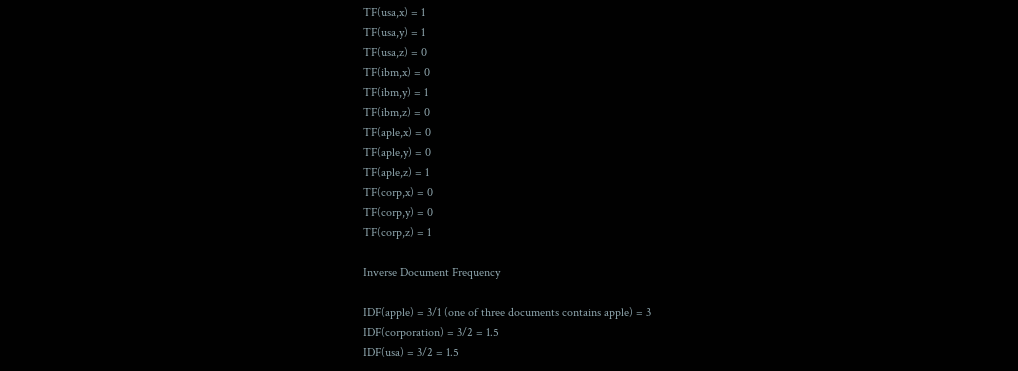TF(usa,x) = 1
TF(usa,y) = 1
TF(usa,z) = 0
TF(ibm,x) = 0
TF(ibm,y) = 1
TF(ibm,z) = 0
TF(aple,x) = 0
TF(aple,y) = 0
TF(aple,z) = 1
TF(corp,x) = 0
TF(corp,y) = 0
TF(corp,z) = 1

Inverse Document Frequency

IDF(apple) = 3/1 (one of three documents contains apple) = 3
IDF(corporation) = 3/2 = 1.5
IDF(usa) = 3/2 = 1.5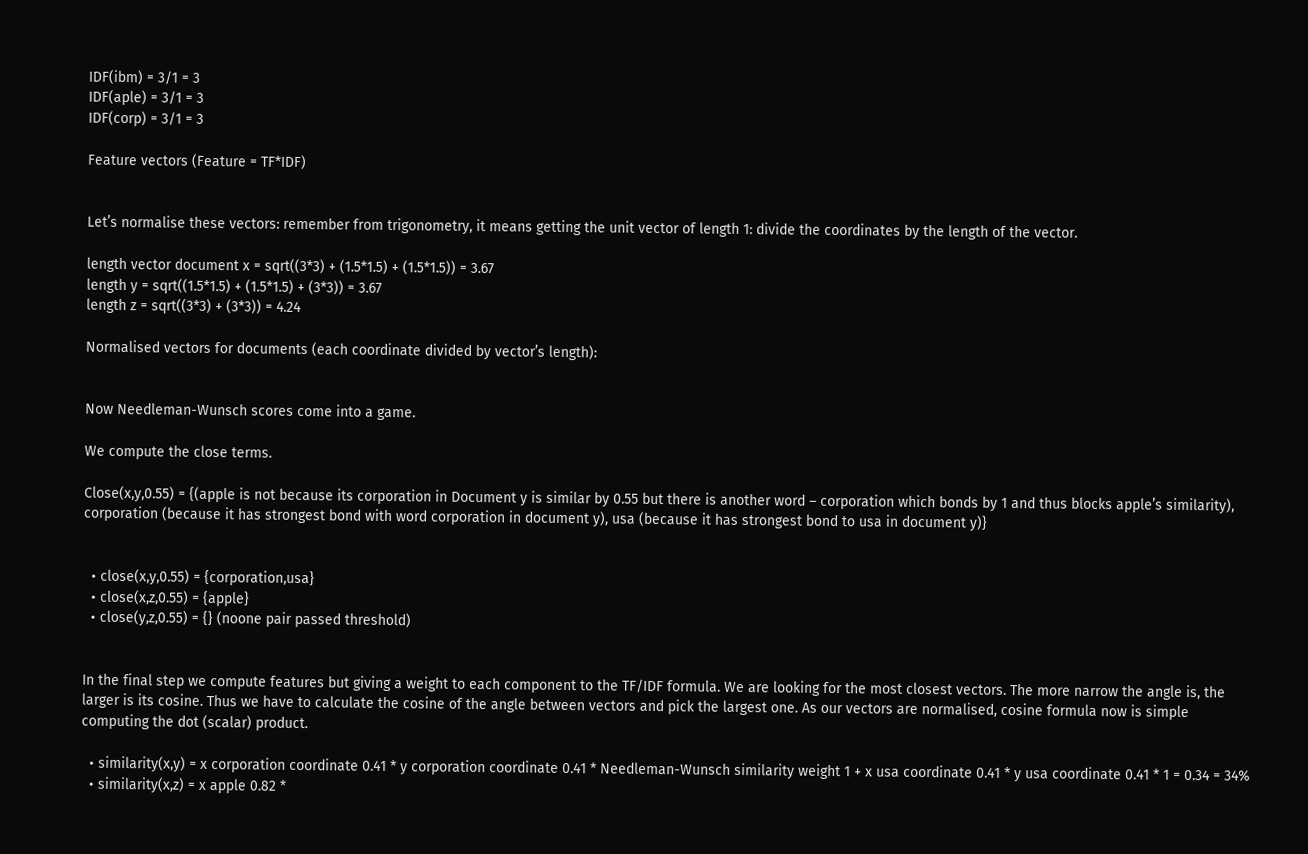IDF(ibm) = 3/1 = 3
IDF(aple) = 3/1 = 3
IDF(corp) = 3/1 = 3

Feature vectors (Feature = TF*IDF)


Let’s normalise these vectors: remember from trigonometry, it means getting the unit vector of length 1: divide the coordinates by the length of the vector.

length vector document x = sqrt((3*3) + (1.5*1.5) + (1.5*1.5)) = 3.67
length y = sqrt((1.5*1.5) + (1.5*1.5) + (3*3)) = 3.67
length z = sqrt((3*3) + (3*3)) = 4.24

Normalised vectors for documents (each coordinate divided by vector’s length):


Now Needleman-Wunsch scores come into a game.

We compute the close terms.

Close(x,y,0.55) = {(apple is not because its corporation in Document y is similar by 0.55 but there is another word – corporation which bonds by 1 and thus blocks apple’s similarity), corporation (because it has strongest bond with word corporation in document y), usa (because it has strongest bond to usa in document y)}


  • close(x,y,0.55) = {corporation,usa}
  • close(x,z,0.55) = {apple}
  • close(y,z,0.55) = {} (noone pair passed threshold)


In the final step we compute features but giving a weight to each component to the TF/IDF formula. We are looking for the most closest vectors. The more narrow the angle is, the larger is its cosine. Thus we have to calculate the cosine of the angle between vectors and pick the largest one. As our vectors are normalised, cosine formula now is simple computing the dot (scalar) product.

  • similarity(x,y) = x corporation coordinate 0.41 * y corporation coordinate 0.41 * Needleman-Wunsch similarity weight 1 + x usa coordinate 0.41 * y usa coordinate 0.41 * 1 = 0.34 = 34%
  • similarity(x,z) = x apple 0.82 *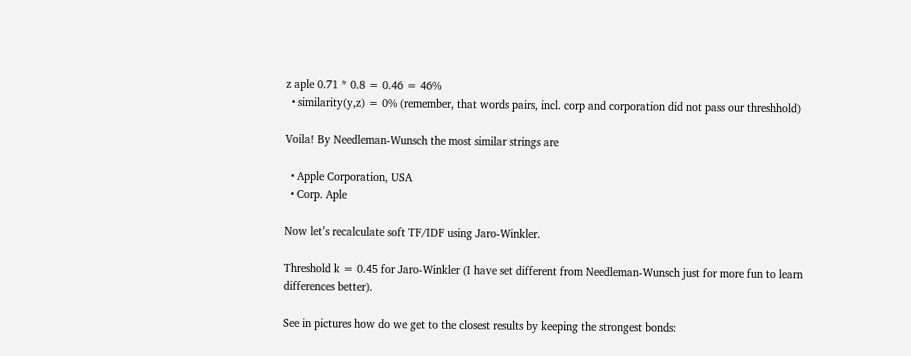z aple 0.71 * 0.8 = 0.46 = 46%
  • similarity(y,z) = 0% (remember, that words pairs, incl. corp and corporation did not pass our threshhold)

Voila! By Needleman-Wunsch the most similar strings are

  • Apple Corporation, USA
  • Corp. Aple

Now let’s recalculate soft TF/IDF using Jaro-Winkler.

Threshold k = 0.45 for Jaro-Winkler (I have set different from Needleman-Wunsch just for more fun to learn differences better).

See in pictures how do we get to the closest results by keeping the strongest bonds: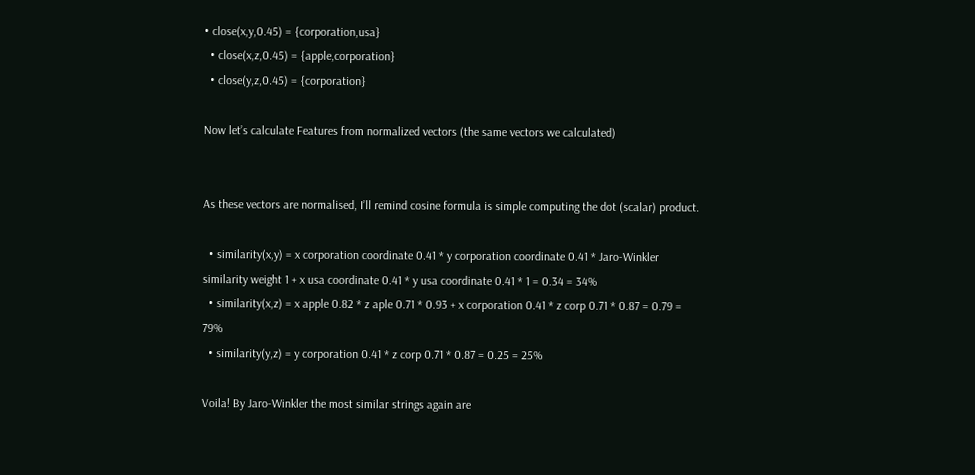• close(x,y,0.45) = {corporation,usa}
  • close(x,z,0.45) = {apple,corporation}
  • close(y,z,0.45) = {corporation}

Now let’s calculate Features from normalized vectors (the same vectors we calculated)


As these vectors are normalised, I’ll remind cosine formula is simple computing the dot (scalar) product.

  • similarity(x,y) = x corporation coordinate 0.41 * y corporation coordinate 0.41 * Jaro-Winkler similarity weight 1 + x usa coordinate 0.41 * y usa coordinate 0.41 * 1 = 0.34 = 34%
  • similarity(x,z) = x apple 0.82 * z aple 0.71 * 0.93 + x corporation 0.41 * z corp 0.71 * 0.87 = 0.79 = 79%
  • similarity(y,z) = y corporation 0.41 * z corp 0.71 * 0.87 = 0.25 = 25%

Voila! By Jaro-Winkler the most similar strings again are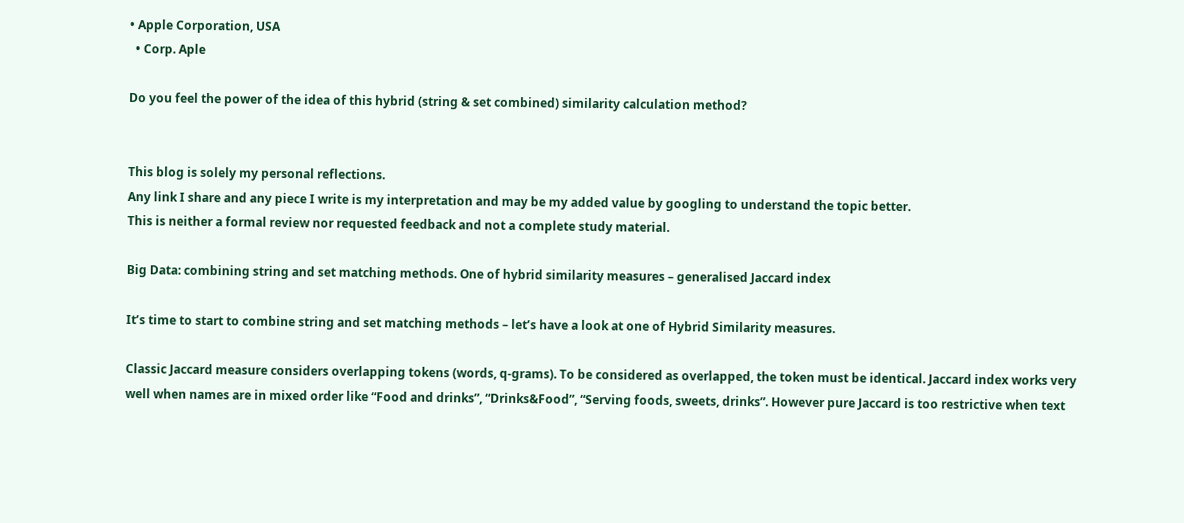• Apple Corporation, USA
  • Corp. Aple

Do you feel the power of the idea of this hybrid (string & set combined) similarity calculation method?


This blog is solely my personal reflections.
Any link I share and any piece I write is my interpretation and may be my added value by googling to understand the topic better.
This is neither a formal review nor requested feedback and not a complete study material.

Big Data: combining string and set matching methods. One of hybrid similarity measures – generalised Jaccard index

It’s time to start to combine string and set matching methods – let’s have a look at one of Hybrid Similarity measures.

Classic Jaccard measure considers overlapping tokens (words, q-grams). To be considered as overlapped, the token must be identical. Jaccard index works very well when names are in mixed order like “Food and drinks”, “Drinks&Food”, “Serving foods, sweets, drinks”. However pure Jaccard is too restrictive when text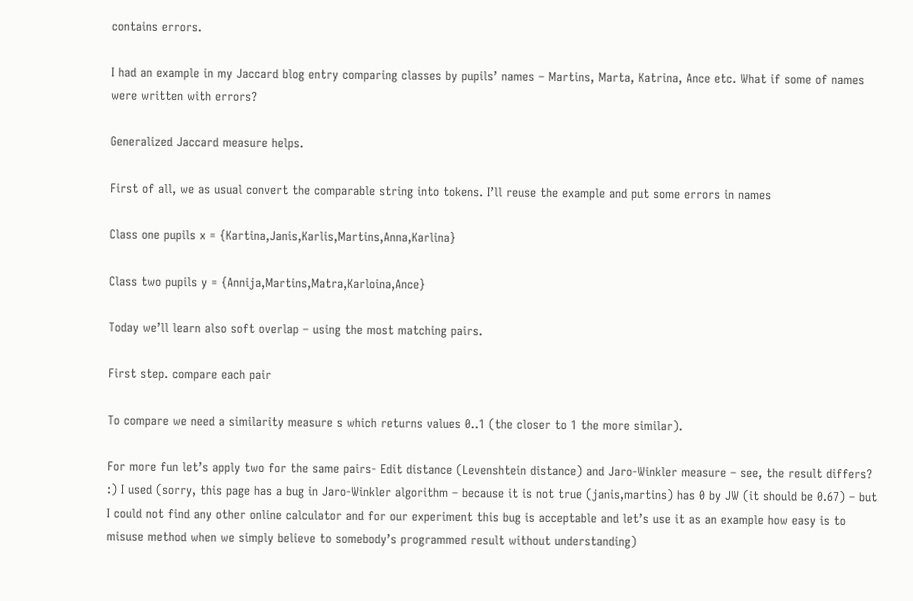contains errors.

I had an example in my Jaccard blog entry comparing classes by pupils’ names – Martins, Marta, Katrina, Ance etc. What if some of names were written with errors?

Generalized Jaccard measure helps.

First of all, we as usual convert the comparable string into tokens. I’ll reuse the example and put some errors in names

Class one pupils x = {Kartina,Janis,Karlis,Martins,Anna,Karlina}

Class two pupils y = {Annija,Martins,Matra,Karloina,Ance}

Today we’ll learn also soft overlap – using the most matching pairs.

First step. compare each pair

To compare we need a similarity measure s which returns values 0..1 (the closer to 1 the more similar).

For more fun let’s apply two for the same pairs- Edit distance (Levenshtein distance) and Jaro-Winkler measure – see, the result differs? :) I used (sorry, this page has a bug in Jaro-Winkler algorithm – because it is not true (janis,martins) has 0 by JW (it should be 0.67) – but I could not find any other online calculator and for our experiment this bug is acceptable and let’s use it as an example how easy is to misuse method when we simply believe to somebody’s programmed result without understanding)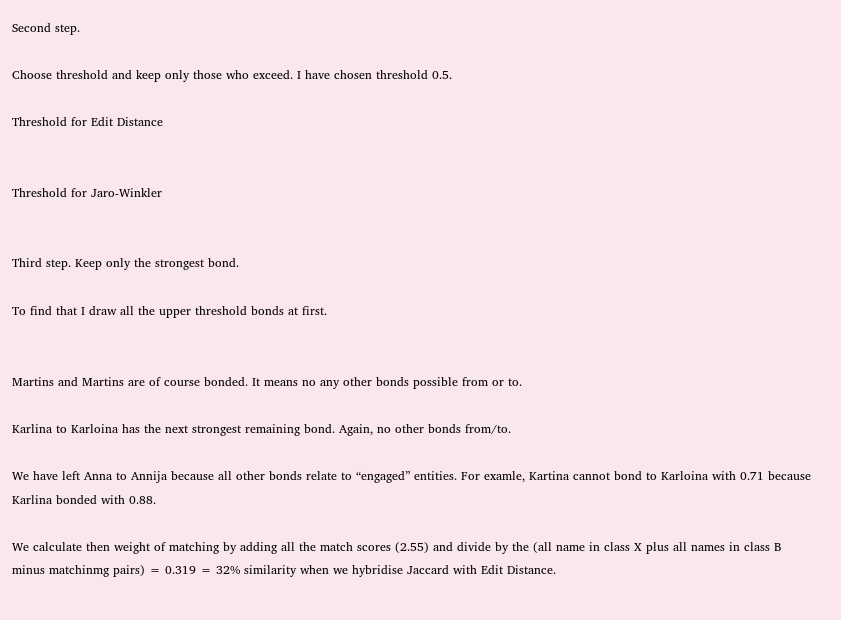Second step.

Choose threshold and keep only those who exceed. I have chosen threshold 0.5.

Threshold for Edit Distance


Threshold for Jaro-Winkler


Third step. Keep only the strongest bond.

To find that I draw all the upper threshold bonds at first.


Martins and Martins are of course bonded. It means no any other bonds possible from or to.

Karlina to Karloina has the next strongest remaining bond. Again, no other bonds from/to.

We have left Anna to Annija because all other bonds relate to “engaged” entities. For examle, Kartina cannot bond to Karloina with 0.71 because Karlina bonded with 0.88.

We calculate then weight of matching by adding all the match scores (2.55) and divide by the (all name in class X plus all names in class B minus matchinmg pairs) = 0.319 = 32% similarity when we hybridise Jaccard with Edit Distance.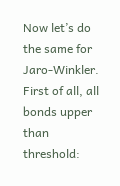Now let’s do the same for Jaro-Winkler. First of all, all bonds upper than threshold: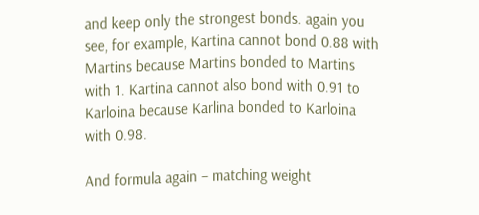and keep only the strongest bonds. again you see, for example, Kartina cannot bond 0.88 with Martins because Martins bonded to Martins with 1. Kartina cannot also bond with 0.91 to Karloina because Karlina bonded to Karloina with 0.98.

And formula again – matching weight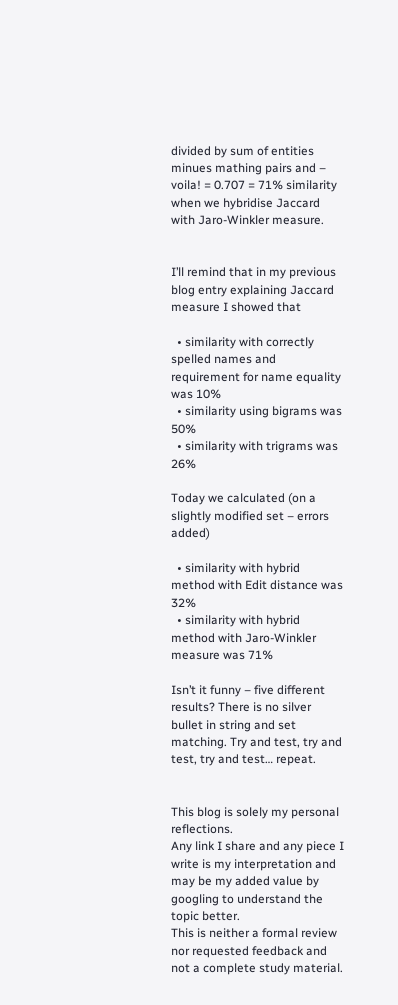divided by sum of entities minues mathing pairs and – voila! = 0.707 = 71% similarity when we hybridise Jaccard with Jaro-Winkler measure.


I’ll remind that in my previous blog entry explaining Jaccard measure I showed that

  • similarity with correctly spelled names and requirement for name equality was 10%
  • similarity using bigrams was 50%
  • similarity with trigrams was 26%

Today we calculated (on a slightly modified set – errors added)

  • similarity with hybrid method with Edit distance was 32%
  • similarity with hybrid method with Jaro-Winkler measure was 71%

Isn’t it funny – five different results? There is no silver bullet in string and set matching. Try and test, try and test, try and test… repeat.


This blog is solely my personal reflections.
Any link I share and any piece I write is my interpretation and may be my added value by googling to understand the topic better.
This is neither a formal review nor requested feedback and not a complete study material.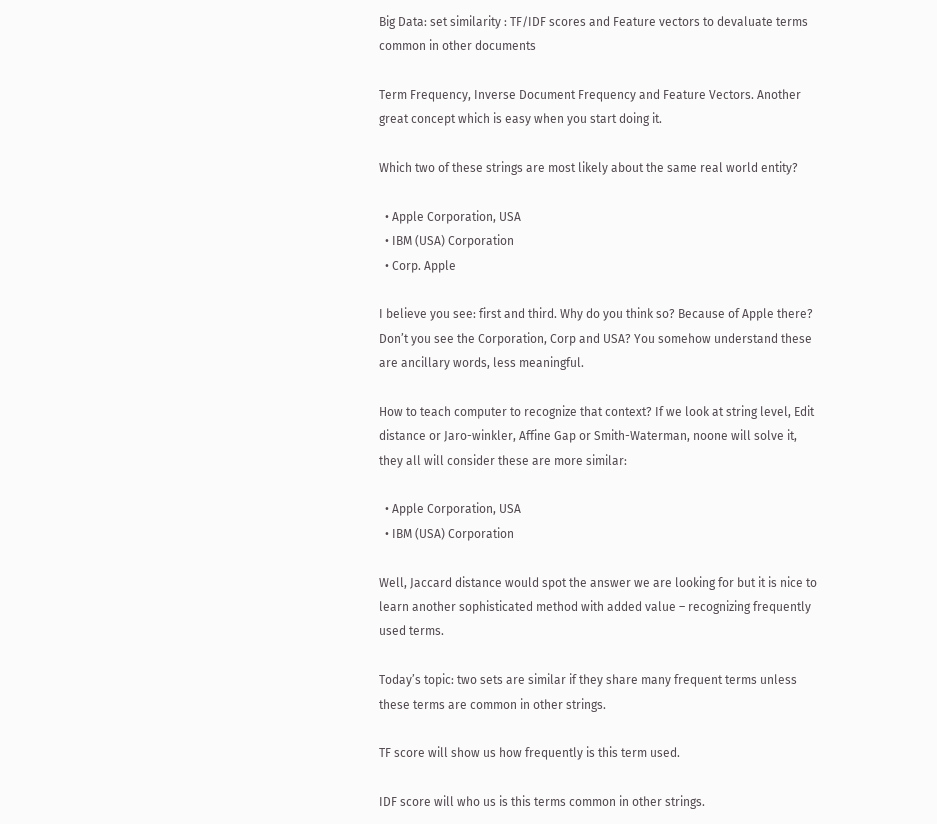Big Data: set similarity : TF/IDF scores and Feature vectors to devaluate terms common in other documents

Term Frequency, Inverse Document Frequency and Feature Vectors. Another great concept which is easy when you start doing it.

Which two of these strings are most likely about the same real world entity?

  • Apple Corporation, USA
  • IBM (USA) Corporation
  • Corp. Apple

I believe you see: first and third. Why do you think so? Because of Apple there? Don’t you see the Corporation, Corp and USA? You somehow understand these are ancillary words, less meaningful.

How to teach computer to recognize that context? If we look at string level, Edit distance or Jaro-winkler, Affine Gap or Smith-Waterman, noone will solve it, they all will consider these are more similar:

  • Apple Corporation, USA
  • IBM (USA) Corporation

Well, Jaccard distance would spot the answer we are looking for but it is nice to learn another sophisticated method with added value – recognizing frequently used terms.

Today’s topic: two sets are similar if they share many frequent terms unless these terms are common in other strings.

TF score will show us how frequently is this term used.

IDF score will who us is this terms common in other strings.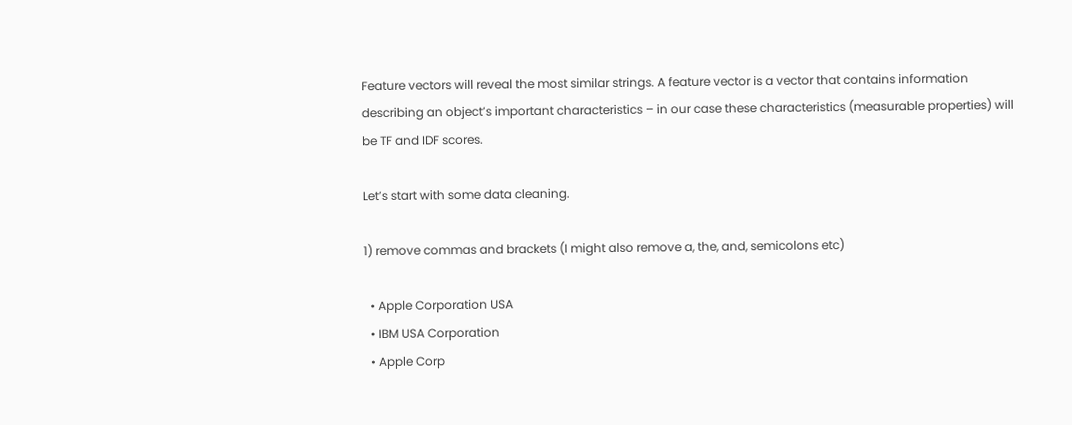Feature vectors will reveal the most similar strings. A feature vector is a vector that contains information describing an object’s important characteristics – in our case these characteristics (measurable properties) will be TF and IDF scores.

Let’s start with some data cleaning.

1) remove commas and brackets (I might also remove a, the, and, semicolons etc)

  • Apple Corporation USA
  • IBM USA Corporation
  • Apple Corp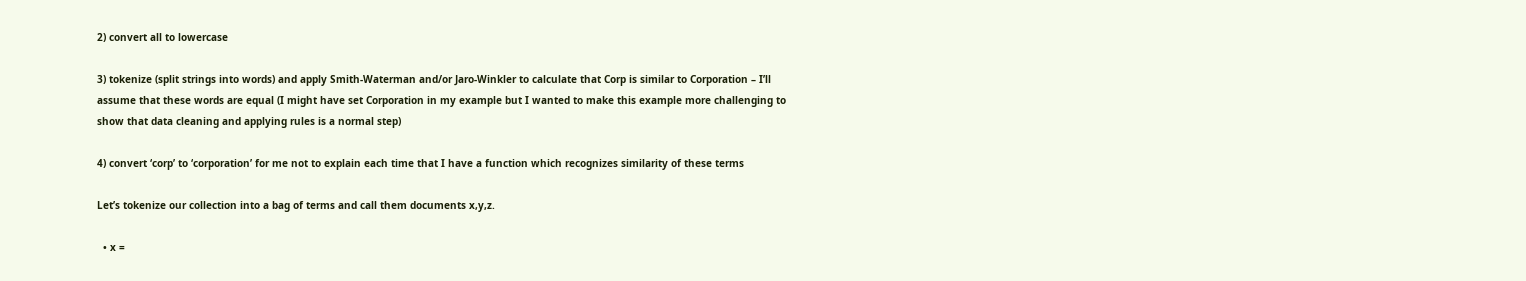2) convert all to lowercase

3) tokenize (split strings into words) and apply Smith-Waterman and/or Jaro-Winkler to calculate that Corp is similar to Corporation – I’ll assume that these words are equal (I might have set Corporation in my example but I wanted to make this example more challenging to show that data cleaning and applying rules is a normal step)

4) convert ‘corp’ to ‘corporation’ for me not to explain each time that I have a function which recognizes similarity of these terms

Let’s tokenize our collection into a bag of terms and call them documents x,y,z.

  • x =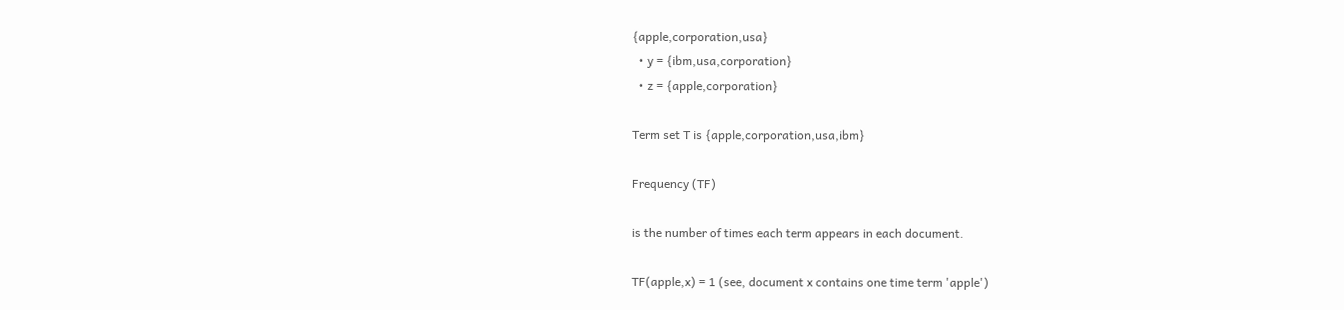{apple,corporation,usa}
  • y = {ibm,usa,corporation}
  • z = {apple,corporation}

Term set T is {apple,corporation,usa,ibm}

Frequency (TF)

is the number of times each term appears in each document.

TF(apple,x) = 1 (see, document x contains one time term 'apple')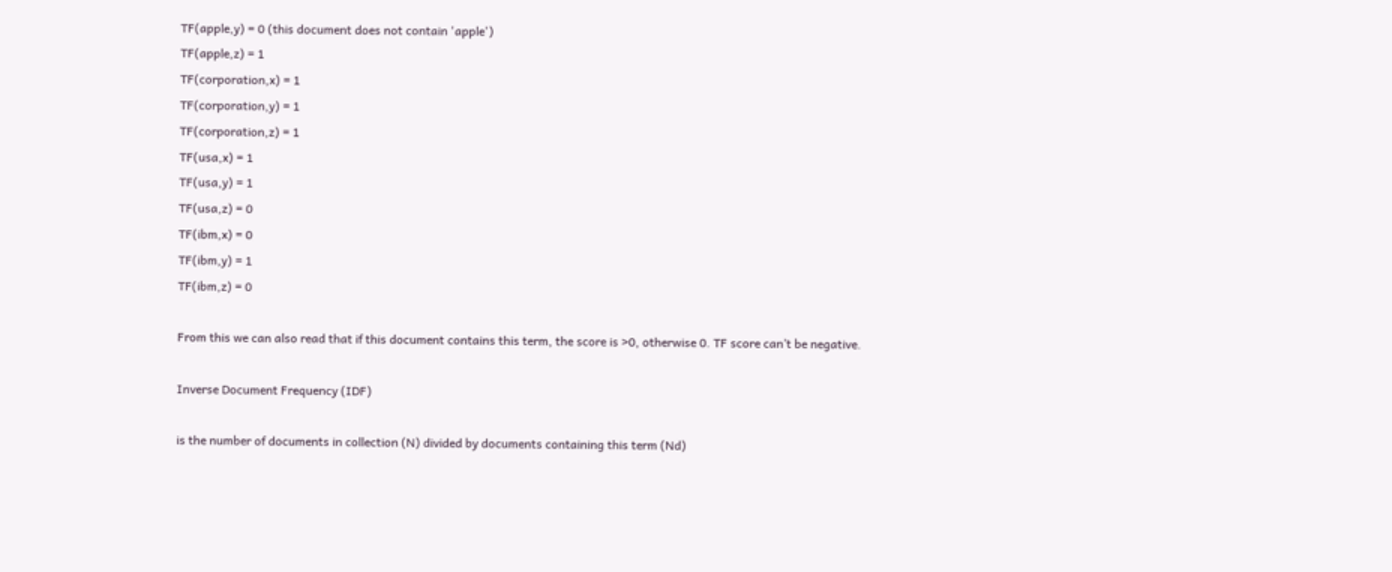TF(apple,y) = 0 (this document does not contain 'apple')
TF(apple,z) = 1
TF(corporation,x) = 1
TF(corporation,y) = 1
TF(corporation,z) = 1
TF(usa,x) = 1
TF(usa,y) = 1
TF(usa,z) = 0
TF(ibm,x) = 0
TF(ibm,y) = 1
TF(ibm,z) = 0

From this we can also read that if this document contains this term, the score is >0, otherwise 0. TF score can’t be negative.

Inverse Document Frequency (IDF)

is the number of documents in collection (N) divided by documents containing this term (Nd)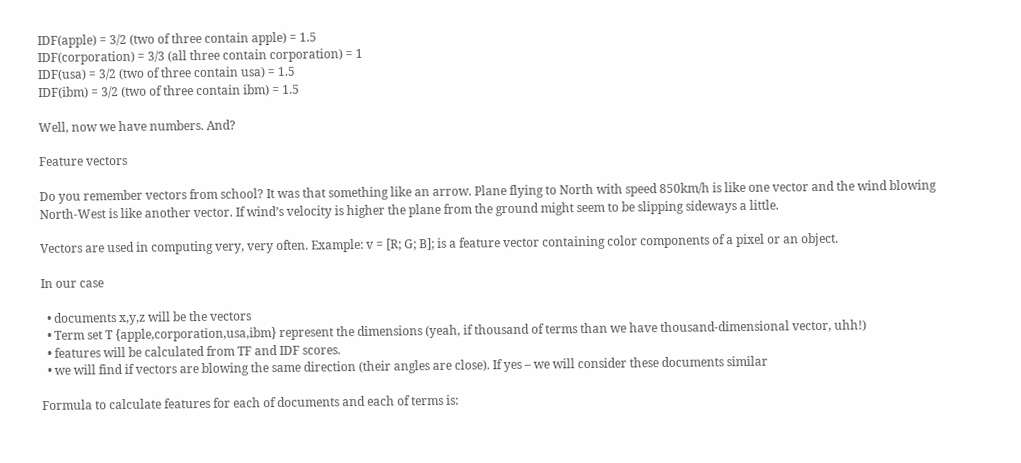IDF(apple) = 3/2 (two of three contain apple) = 1.5
IDF(corporation) = 3/3 (all three contain corporation) = 1
IDF(usa) = 3/2 (two of three contain usa) = 1.5
IDF(ibm) = 3/2 (two of three contain ibm) = 1.5

Well, now we have numbers. And?

Feature vectors

Do you remember vectors from school? It was that something like an arrow. Plane flying to North with speed 850km/h is like one vector and the wind blowing North-West is like another vector. If wind’s velocity is higher the plane from the ground might seem to be slipping sideways a little.

Vectors are used in computing very, very often. Example: v = [R; G; B]; is a feature vector containing color components of a pixel or an object.

In our case

  • documents x,y,z will be the vectors
  • Term set T {apple,corporation,usa,ibm} represent the dimensions (yeah, if thousand of terms than we have thousand-dimensional vector, uhh!)
  • features will be calculated from TF and IDF scores.
  • we will find if vectors are blowing the same direction (their angles are close). If yes – we will consider these documents similar

Formula to calculate features for each of documents and each of terms is: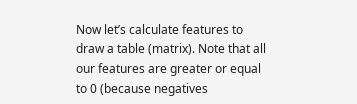Now let’s calculate features to draw a table (matrix). Note that all our features are greater or equal to 0 (because negatives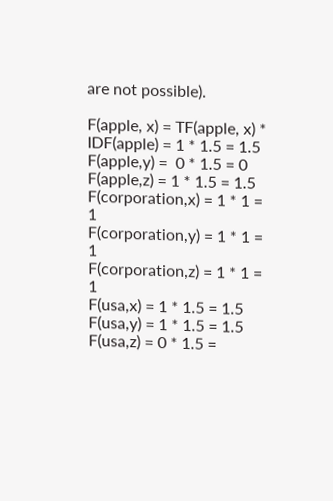are not possible).

F(apple, x) = TF(apple, x) * IDF(apple) = 1 * 1.5 = 1.5
F(apple,y) =  0 * 1.5 = 0
F(apple,z) = 1 * 1.5 = 1.5
F(corporation,x) = 1 * 1 = 1
F(corporation,y) = 1 * 1 = 1
F(corporation,z) = 1 * 1 = 1
F(usa,x) = 1 * 1.5 = 1.5
F(usa,y) = 1 * 1.5 = 1.5
F(usa,z) = 0 * 1.5 =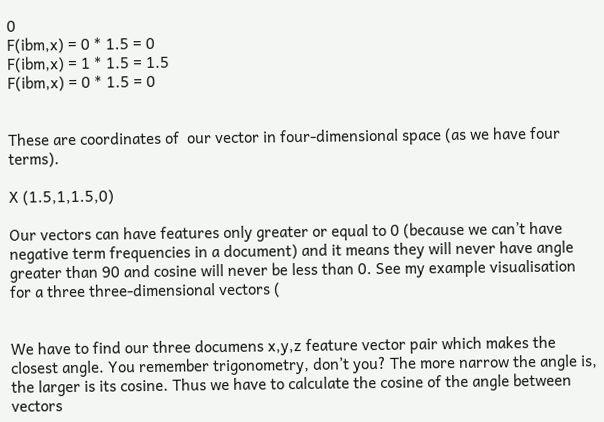0
F(ibm,x) = 0 * 1.5 = 0
F(ibm,x) = 1 * 1.5 = 1.5
F(ibm,x) = 0 * 1.5 = 0


These are coordinates of  our vector in four-dimensional space (as we have four terms).

X (1.5,1,1.5,0)

Our vectors can have features only greater or equal to 0 (because we can’t have negative term frequencies in a document) and it means they will never have angle greater than 90 and cosine will never be less than 0. See my example visualisation for a three three-dimensional vectors (


We have to find our three documens x,y,z feature vector pair which makes the closest angle. You remember trigonometry, don’t you? The more narrow the angle is, the larger is its cosine. Thus we have to calculate the cosine of the angle between vectors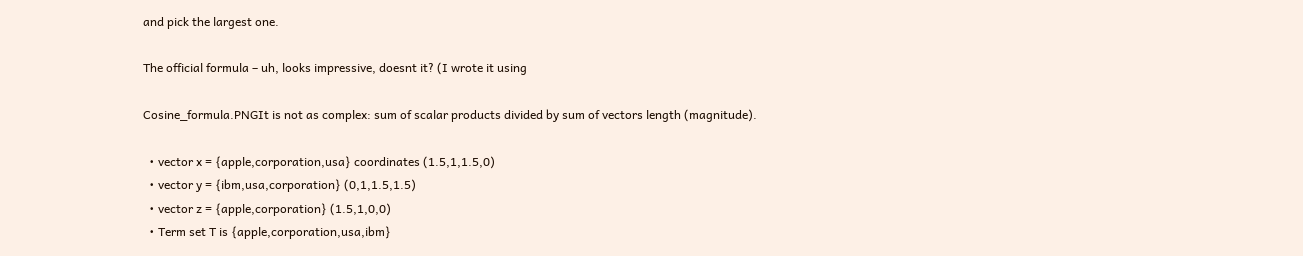and pick the largest one.

The official formula – uh, looks impressive, doesnt it? (I wrote it using

Cosine_formula.PNGIt is not as complex: sum of scalar products divided by sum of vectors length (magnitude).

  • vector x = {apple,corporation,usa} coordinates (1.5,1,1.5,0)
  • vector y = {ibm,usa,corporation} (0,1,1.5,1.5)
  • vector z = {apple,corporation} (1.5,1,0,0)
  • Term set T is {apple,corporation,usa,ibm}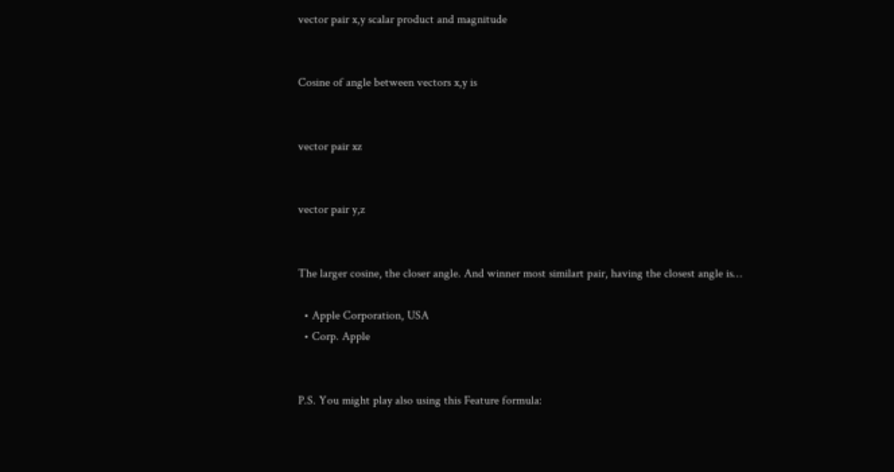vector pair x,y scalar product and magnitude


Cosine of angle between vectors x,y is


vector pair xz


vector pair y,z


The larger cosine, the closer angle. And winner most similart pair, having the closest angle is…

  • Apple Corporation, USA
  • Corp. Apple


P.S. You might play also using this Feature formula: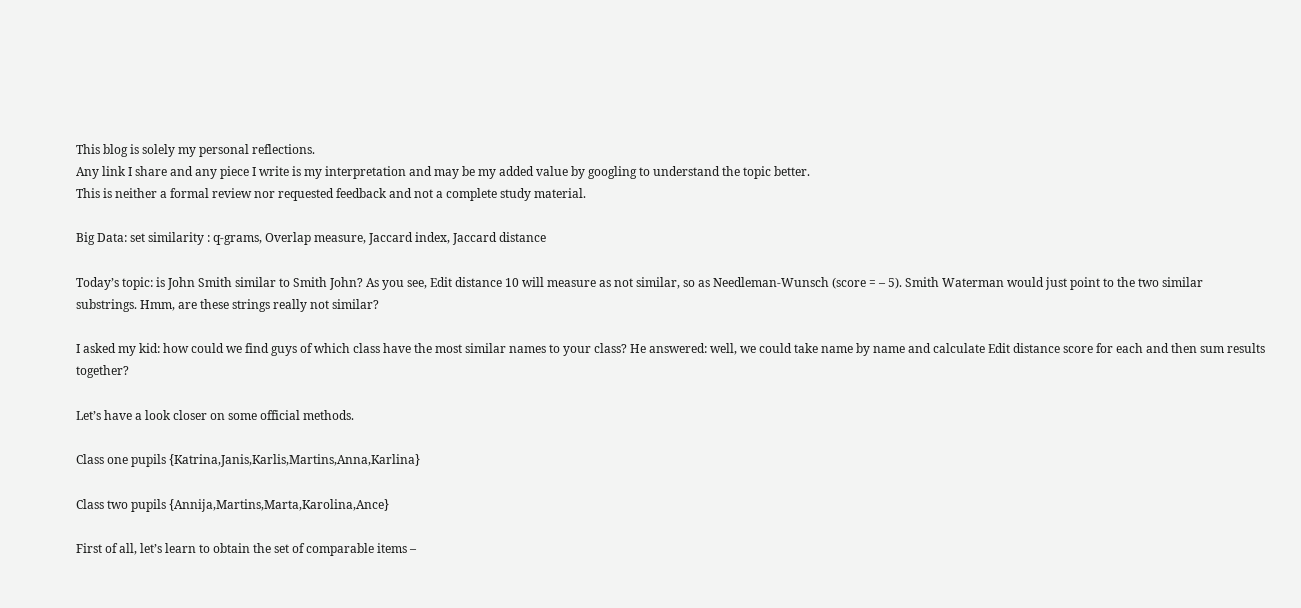This blog is solely my personal reflections.
Any link I share and any piece I write is my interpretation and may be my added value by googling to understand the topic better.
This is neither a formal review nor requested feedback and not a complete study material.

Big Data: set similarity : q-grams, Overlap measure, Jaccard index, Jaccard distance

Today’s topic: is John Smith similar to Smith John? As you see, Edit distance 10 will measure as not similar, so as Needleman-Wunsch (score = – 5). Smith Waterman would just point to the two similar substrings. Hmm, are these strings really not similar?

I asked my kid: how could we find guys of which class have the most similar names to your class? He answered: well, we could take name by name and calculate Edit distance score for each and then sum results together?

Let’s have a look closer on some official methods.

Class one pupils {Katrina,Janis,Karlis,Martins,Anna,Karlina}

Class two pupils {Annija,Martins,Marta,Karolina,Ance}

First of all, let’s learn to obtain the set of comparable items –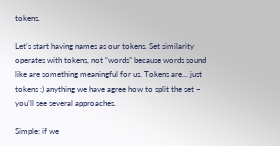tokens.

Let’s start having names as our tokens. Set similarity operates with tokens, not “words” because words sound like are something meaningful for us. Tokens are… just tokens :) anything we have agree how to split the set – you’ll see several approaches.

Simple: if we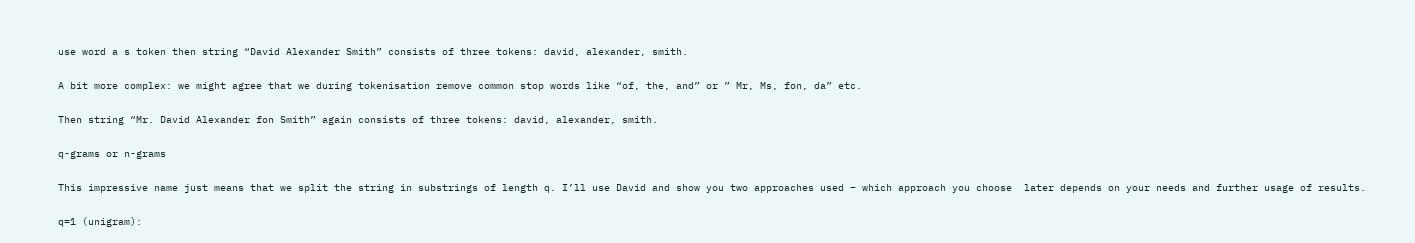use word a s token then string “David Alexander Smith” consists of three tokens: david, alexander, smith.

A bit more complex: we might agree that we during tokenisation remove common stop words like “of, the, and” or ” Mr, Ms, fon, da” etc.

Then string “Mr. David Alexander fon Smith” again consists of three tokens: david, alexander, smith.

q-grams or n-grams

This impressive name just means that we split the string in substrings of length q. I’ll use David and show you two approaches used – which approach you choose  later depends on your needs and further usage of results.

q=1 (unigram):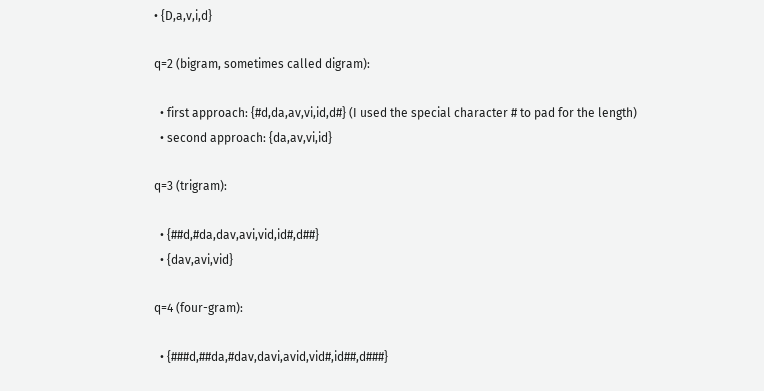• {D,a,v,i,d}

q=2 (bigram, sometimes called digram):

  • first approach: {#d,da,av,vi,id,d#} (I used the special character # to pad for the length)
  • second approach: {da,av,vi,id}

q=3 (trigram):

  • {##d,#da,dav,avi,vid,id#,d##}
  • {dav,avi,vid}

q=4 (four-gram):

  • {###d,##da,#dav,davi,avid,vid#,id##,d###}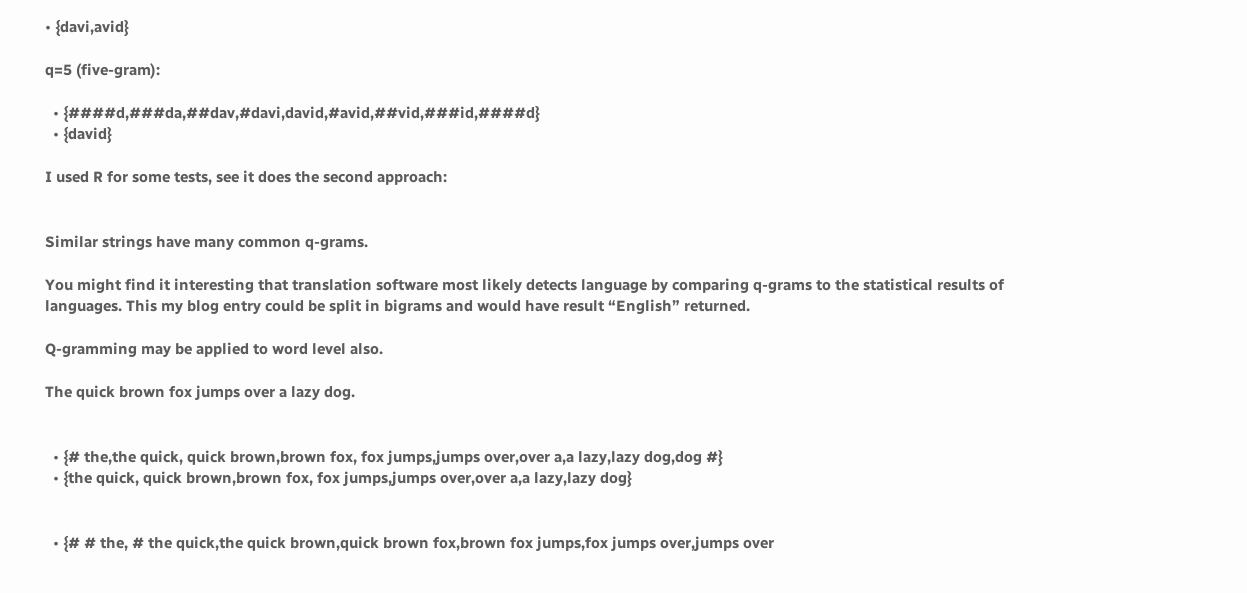• {davi,avid}

q=5 (five-gram):

  • {####d,###da,##dav,#davi,david,#avid,##vid,###id,####d}
  • {david}

I used R for some tests, see it does the second approach:


Similar strings have many common q-grams.

You might find it interesting that translation software most likely detects language by comparing q-grams to the statistical results of languages. This my blog entry could be split in bigrams and would have result “English” returned.

Q-gramming may be applied to word level also.

The quick brown fox jumps over a lazy dog.


  • {# the,the quick, quick brown,brown fox, fox jumps,jumps over,over a,a lazy,lazy dog,dog #}
  • {the quick, quick brown,brown fox, fox jumps,jumps over,over a,a lazy,lazy dog}


  • {# # the, # the quick,the quick brown,quick brown fox,brown fox jumps,fox jumps over,jumps over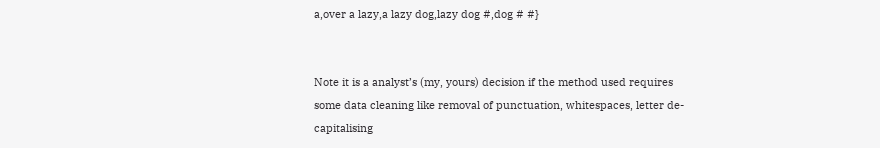a,over a lazy,a lazy dog,lazy dog #,dog # #}


Note it is a analyst’s (my, yours) decision if the method used requires some data cleaning like removal of punctuation, whitespaces, letter de-capitalising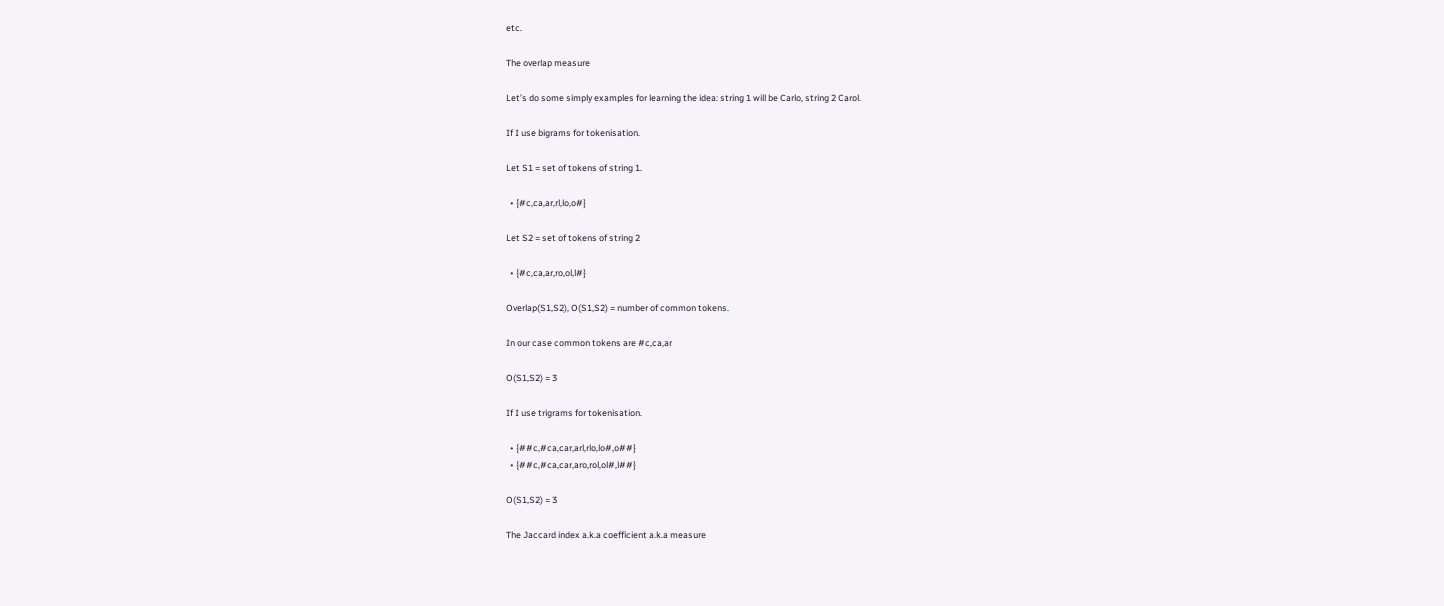etc.

The overlap measure

Let’s do some simply examples for learning the idea: string 1 will be Carlo, string 2 Carol.

If I use bigrams for tokenisation.

Let S1 = set of tokens of string 1.

  • {#c,ca,ar,rl,lo,o#}

Let S2 = set of tokens of string 2

  • {#c,ca,ar,ro,ol,l#}

Overlap(S1,S2), O(S1,S2) = number of common tokens.

In our case common tokens are #c,ca,ar

O(S1,S2) = 3

If I use trigrams for tokenisation.

  • {##c,#ca,car,arl,rlo,lo#,o##}
  • {##c,#ca,car,aro,rol,ol#,l##}

O(S1,S2) = 3

The Jaccard index a.k.a coefficient a.k.a measure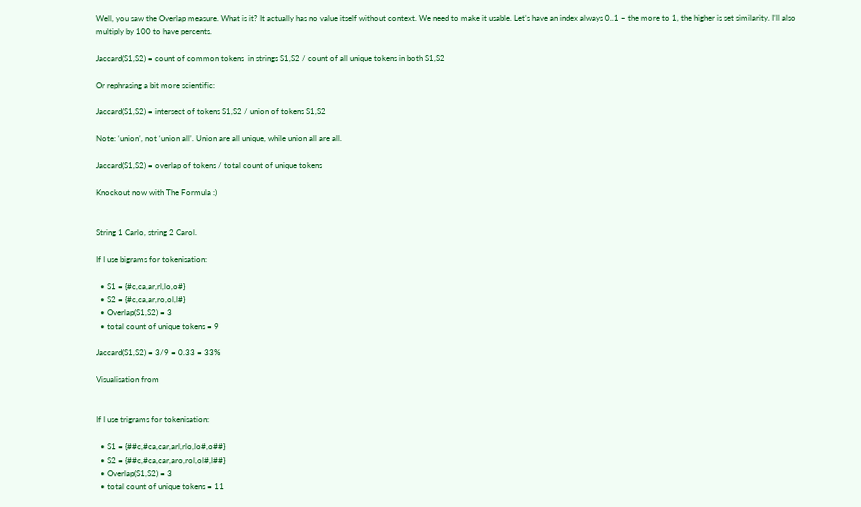Well, you saw the Overlap measure. What is it? It actually has no value itself without context. We need to make it usable. Let’s have an index always 0..1 – the more to 1, the higher is set similarity. I’ll also multiply by 100 to have percents.

Jaccard(S1,S2) = count of common tokens  in strings S1,S2 / count of all unique tokens in both S1,S2

Or rephrasing a bit more scientific:

Jaccard(S1,S2) = intersect of tokens S1,S2 / union of tokens S1,S2

Note: ‘union’, not ‘union all’. Union are all unique, while union all are all.

Jaccard(S1,S2) = overlap of tokens / total count of unique tokens

Knockout now with The Formula :)


String 1 Carlo, string 2 Carol.

If I use bigrams for tokenisation:

  • S1 = {#c,ca,ar,rl,lo,o#}
  • S2 = {#c,ca,ar,ro,ol,l#}
  • Overlap(S1,S2) = 3
  • total count of unique tokens = 9

Jaccard(S1,S2) = 3/9 = 0.33 = 33%

Visualisation from


If I use trigrams for tokenisation:

  • S1 = {##c,#ca,car,arl,rlo,lo#,o##}
  • S2 = {##c,#ca,car,aro,rol,ol#,l##}
  • Overlap(S1,S2) = 3
  • total count of unique tokens = 11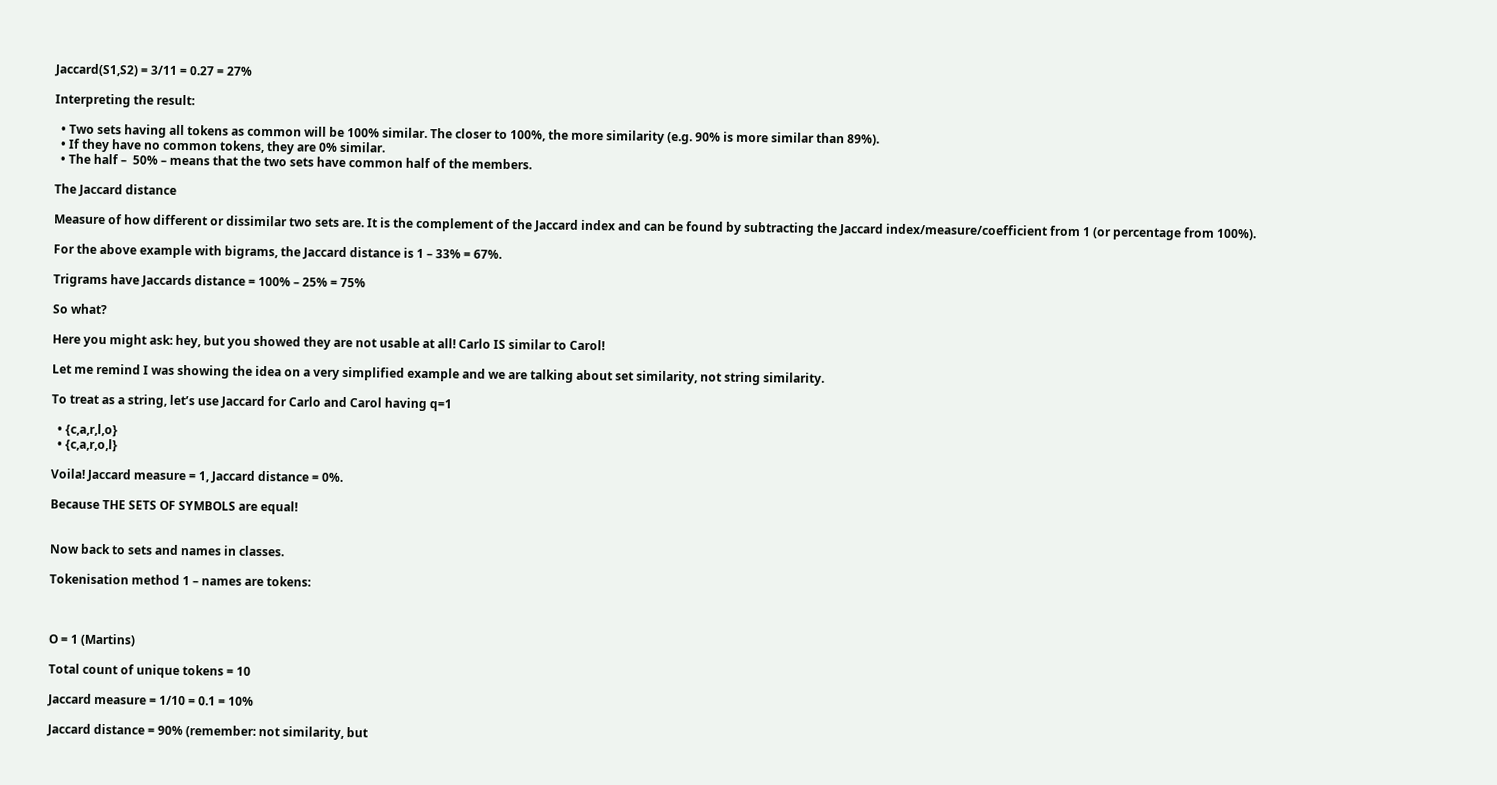Jaccard(S1,S2) = 3/11 = 0.27 = 27%

Interpreting the result:

  • Two sets having all tokens as common will be 100% similar. The closer to 100%, the more similarity (e.g. 90% is more similar than 89%).
  • If they have no common tokens, they are 0% similar.
  • The half –  50% – means that the two sets have common half of the members.

The Jaccard distance

Measure of how different or dissimilar two sets are. It is the complement of the Jaccard index and can be found by subtracting the Jaccard index/measure/coefficient from 1 (or percentage from 100%).

For the above example with bigrams, the Jaccard distance is 1 – 33% = 67%.

Trigrams have Jaccards distance = 100% – 25% = 75%

So what?

Here you might ask: hey, but you showed they are not usable at all! Carlo IS similar to Carol!

Let me remind I was showing the idea on a very simplified example and we are talking about set similarity, not string similarity.

To treat as a string, let’s use Jaccard for Carlo and Carol having q=1

  • {c,a,r,l,o}
  • {c,a,r,o,l}

Voila! Jaccard measure = 1, Jaccard distance = 0%.

Because THE SETS OF SYMBOLS are equal!


Now back to sets and names in classes.

Tokenisation method 1 – names are tokens:



O = 1 (Martins)

Total count of unique tokens = 10

Jaccard measure = 1/10 = 0.1 = 10%

Jaccard distance = 90% (remember: not similarity, but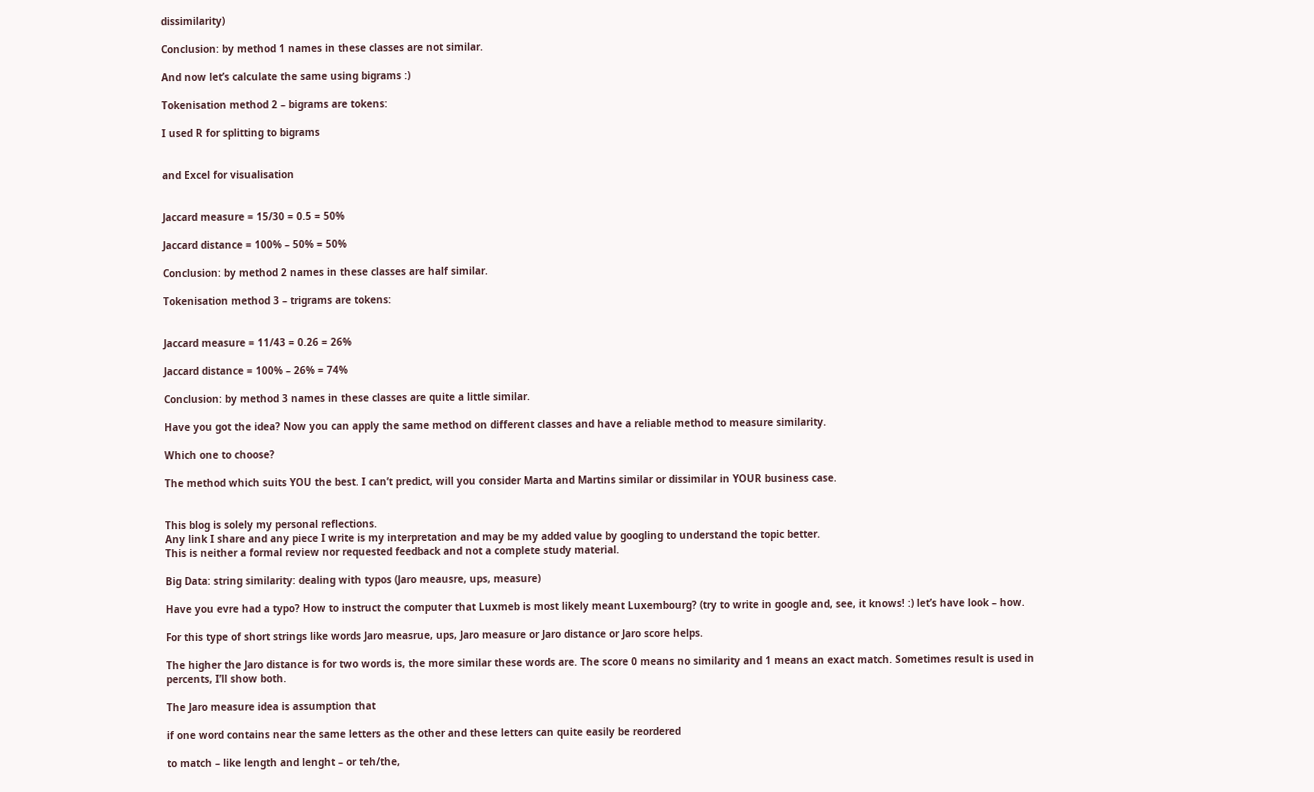dissimilarity)

Conclusion: by method 1 names in these classes are not similar.

And now let’s calculate the same using bigrams :)

Tokenisation method 2 – bigrams are tokens:

I used R for splitting to bigrams


and Excel for visualisation


Jaccard measure = 15/30 = 0.5 = 50%

Jaccard distance = 100% – 50% = 50%

Conclusion: by method 2 names in these classes are half similar.

Tokenisation method 3 – trigrams are tokens:


Jaccard measure = 11/43 = 0.26 = 26%

Jaccard distance = 100% – 26% = 74%

Conclusion: by method 3 names in these classes are quite a little similar.

Have you got the idea? Now you can apply the same method on different classes and have a reliable method to measure similarity.

Which one to choose?

The method which suits YOU the best. I can’t predict, will you consider Marta and Martins similar or dissimilar in YOUR business case.


This blog is solely my personal reflections.
Any link I share and any piece I write is my interpretation and may be my added value by googling to understand the topic better.
This is neither a formal review nor requested feedback and not a complete study material.

Big Data: string similarity: dealing with typos (Jaro meausre, ups, measure)

Have you evre had a typo? How to instruct the computer that Luxmeb is most likely meant Luxembourg? (try to write in google and, see, it knows! :) let’s have look – how.

For this type of short strings like words Jaro measrue, ups, Jaro measure or Jaro distance or Jaro score helps.

The higher the Jaro distance is for two words is, the more similar these words are. The score 0 means no similarity and 1 means an exact match. Sometimes result is used in percents, I’ll show both.

The Jaro measure idea is assumption that

if one word contains near the same letters as the other and these letters can quite easily be reordered

to match – like length and lenght – or teh/the,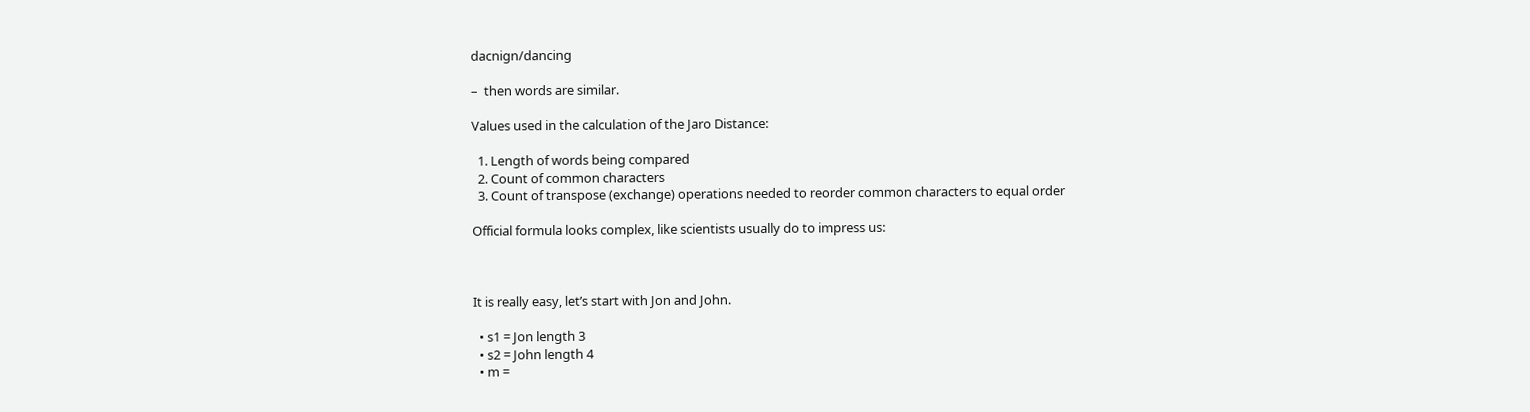dacnign/dancing

–  then words are similar.

Values used in the calculation of the Jaro Distance:

  1. Length of words being compared
  2. Count of common characters
  3. Count of transpose (exchange) operations needed to reorder common characters to equal order

Official formula looks complex, like scientists usually do to impress us:



It is really easy, let’s start with Jon and John.

  • s1 = Jon length 3
  • s2 = John length 4
  • m =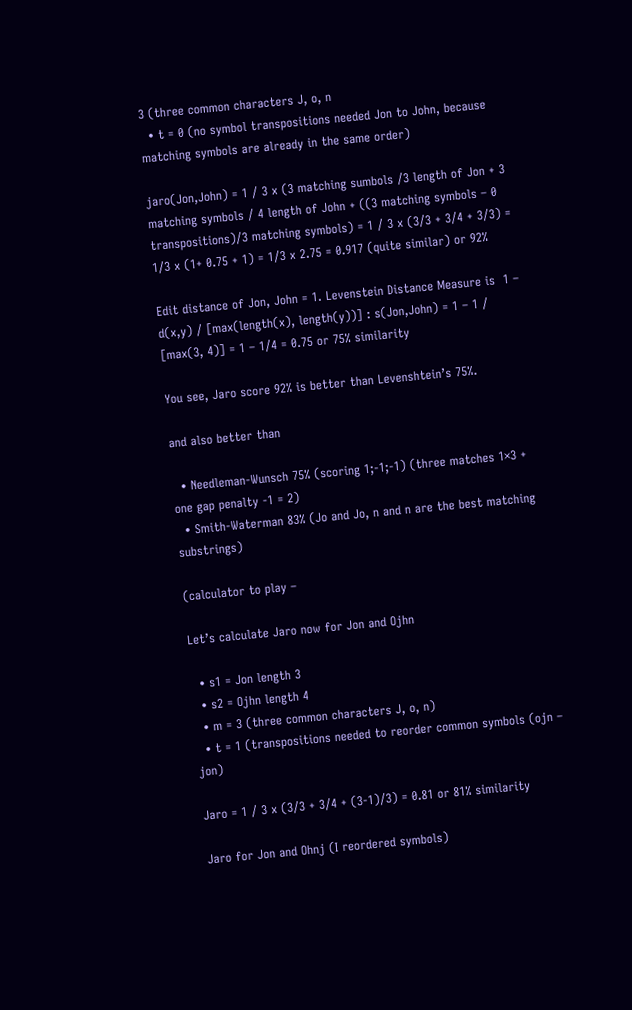3 (three common characters J, o, n
  • t = 0 (no symbol transpositions needed Jon to John, because matching symbols are already in the same order)

jaro(Jon,John) = 1 / 3 x (3 matching sumbols /3 length of Jon + 3 matching symbols / 4 length of John + ((3 matching symbols – 0 transpositions)/3 matching symbols) = 1 / 3 x (3/3 + 3/4 + 3/3) = 1/3 x (1+ 0.75 + 1) = 1/3 x 2.75 = 0.917 (quite similar) or 92%

Edit distance of Jon, John = 1. Levenstein Distance Measure is  1 – d(x,y) / [max(length(x), length(y))] : s(Jon,John) = 1 – 1 / [max(3, 4)] = 1 – 1/4 = 0.75 or 75% similarity

You see, Jaro score 92% is better than Levenshtein’s 75%.

and also better than

  • Needleman-Wunsch 75% (scoring 1;-1;-1) (three matches 1×3 + one gap penalty -1 = 2)
  • Smith-Waterman 83% (Jo and Jo, n and n are the best matching substrings)

(calculator to play –

Let’s calculate Jaro now for Jon and Ojhn

  • s1 = Jon length 3
  • s2 = Ojhn length 4
  • m = 3 (three common characters J, o, n)
  • t = 1 (transpositions needed to reorder common symbols (ojn – jon)

Jaro = 1 / 3 x (3/3 + 3/4 + (3-1)/3) = 0.81 or 81% similarity

Jaro for Jon and Ohnj (I reordered symbols)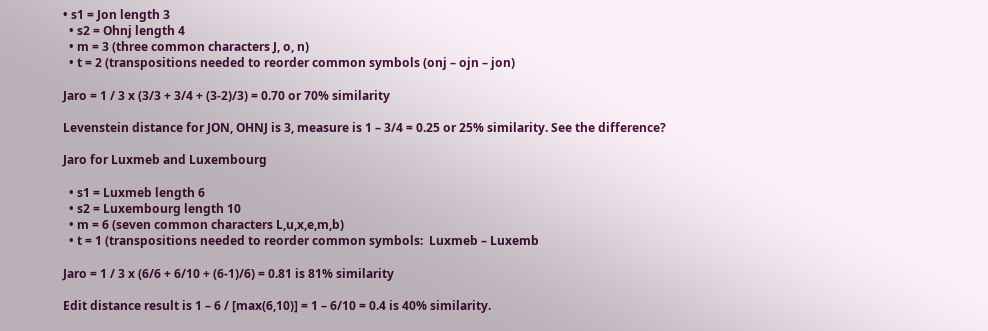• s1 = Jon length 3
  • s2 = Ohnj length 4
  • m = 3 (three common characters J, o, n)
  • t = 2 (transpositions needed to reorder common symbols (onj – ojn – jon)

Jaro = 1 / 3 x (3/3 + 3/4 + (3-2)/3) = 0.70 or 70% similarity

Levenstein distance for JON, OHNJ is 3, measure is 1 – 3/4 = 0.25 or 25% similarity. See the difference?

Jaro for Luxmeb and Luxembourg

  • s1 = Luxmeb length 6
  • s2 = Luxembourg length 10
  • m = 6 (seven common characters L,u,x,e,m,b)
  • t = 1 (transpositions needed to reorder common symbols:  Luxmeb – Luxemb

Jaro = 1 / 3 x (6/6 + 6/10 + (6-1)/6) = 0.81 is 81% similarity

Edit distance result is 1 – 6 / [max(6,10)] = 1 – 6/10 = 0.4 is 40% similarity.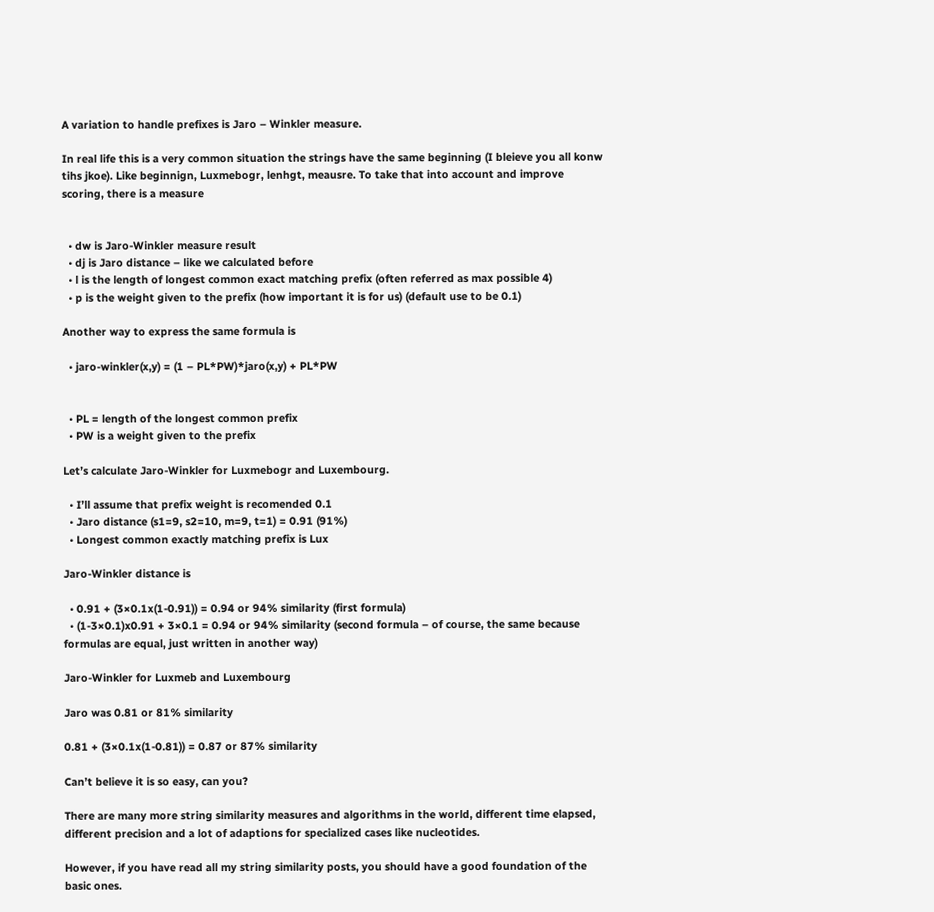A variation to handle prefixes is Jaro – Winkler measure.

In real life this is a very common situation the strings have the same beginning (I bleieve you all konw tihs jkoe). Like beginnign, Luxmebogr, lenhgt, meausre. To take that into account and improve scoring, there is a measure


  • dw is Jaro-Winkler measure result
  • dj is Jaro distance – like we calculated before
  • l is the length of longest common exact matching prefix (often referred as max possible 4)
  • p is the weight given to the prefix (how important it is for us) (default use to be 0.1)

Another way to express the same formula is

  • jaro-winkler(x,y) = (1 – PL*PW)*jaro(x,y) + PL*PW


  • PL = length of the longest common prefix
  • PW is a weight given to the prefix

Let’s calculate Jaro-Winkler for Luxmebogr and Luxembourg.

  • I’ll assume that prefix weight is recomended 0.1
  • Jaro distance (s1=9, s2=10, m=9, t=1) = 0.91 (91%)
  • Longest common exactly matching prefix is Lux

Jaro-Winkler distance is

  • 0.91 + (3×0.1x(1-0.91)) = 0.94 or 94% similarity (first formula)
  • (1-3×0.1)x0.91 + 3×0.1 = 0.94 or 94% similarity (second formula – of course, the same because formulas are equal, just written in another way)

Jaro-Winkler for Luxmeb and Luxembourg

Jaro was 0.81 or 81% similarity

0.81 + (3×0.1x(1-0.81)) = 0.87 or 87% similarity

Can’t believe it is so easy, can you?

There are many more string similarity measures and algorithms in the world, different time elapsed, different precision and a lot of adaptions for specialized cases like nucleotides.

However, if you have read all my string similarity posts, you should have a good foundation of the basic ones.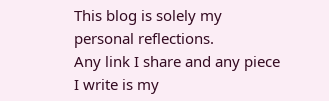This blog is solely my personal reflections.
Any link I share and any piece I write is my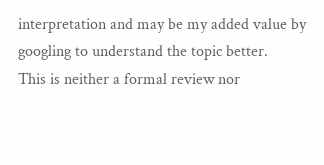interpretation and may be my added value by googling to understand the topic better.
This is neither a formal review nor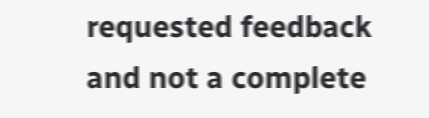requested feedback and not a complete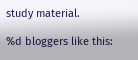study material.

%d bloggers like this: